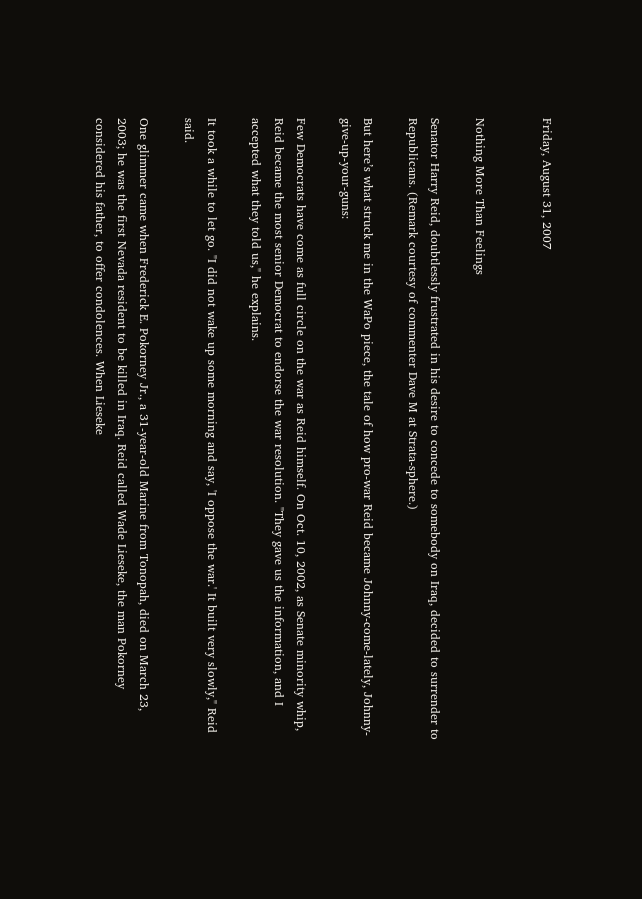Friday, August 31, 2007


Nothing More Than Feelings

Senator Harry Reid, doubtlessly frustrated in his desire to concede to somebody on Iraq, decided to surrender to Republicans. (Remark courtesy of commenter Dave M at Strata-sphere.)

But here’s what struck me in the WaPo piece, the tale of how pro-war Reid became Johnny-come-lately, Johnny-give-up-your-guns:

Few Democrats have come as full circle on the war as Reid himself. On Oct. 10, 2002, as Senate minority whip, Reid became the most senior Democrat to endorse the war resolution. "They gave us the information, and I accepted what they told us," he explains.

It took a while to let go. "I did not wake up some morning and say, 'I oppose the war.' It built very slowly," Reid said.

One glimmer came when Frederick E. Pokorney Jr., a 31-year-old Marine from Tonopah, died on March 23, 2003; he was the first Nevada resident to be killed in Iraq. Reid called Wade Lieseke, the man Pokorney considered his father, to offer condolences. When Lieseke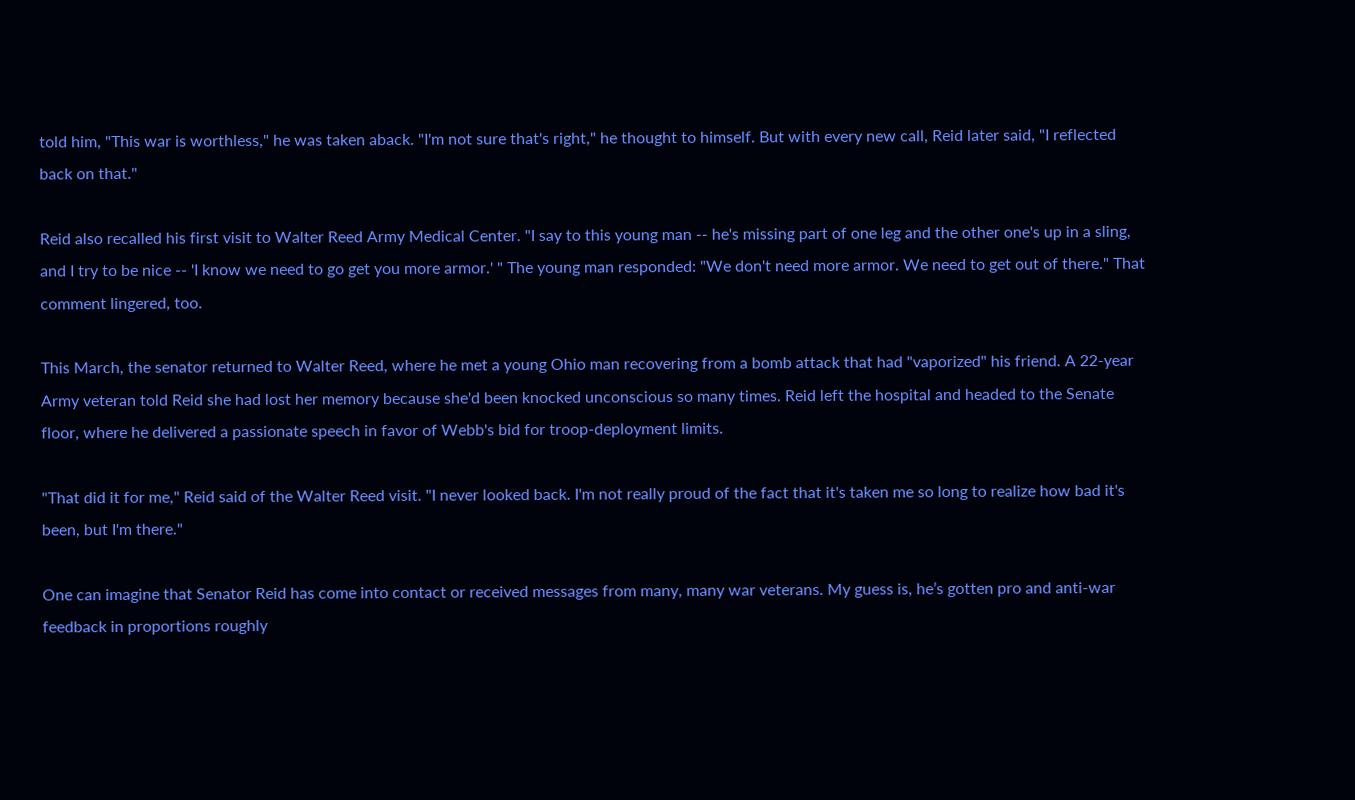told him, "This war is worthless," he was taken aback. "I'm not sure that's right," he thought to himself. But with every new call, Reid later said, "I reflected back on that."

Reid also recalled his first visit to Walter Reed Army Medical Center. "I say to this young man -- he's missing part of one leg and the other one's up in a sling, and I try to be nice -- 'I know we need to go get you more armor.' " The young man responded: "We don't need more armor. We need to get out of there." That comment lingered, too.

This March, the senator returned to Walter Reed, where he met a young Ohio man recovering from a bomb attack that had "vaporized" his friend. A 22-year Army veteran told Reid she had lost her memory because she'd been knocked unconscious so many times. Reid left the hospital and headed to the Senate floor, where he delivered a passionate speech in favor of Webb's bid for troop-deployment limits.

"That did it for me," Reid said of the Walter Reed visit. "I never looked back. I'm not really proud of the fact that it's taken me so long to realize how bad it's been, but I'm there."

One can imagine that Senator Reid has come into contact or received messages from many, many war veterans. My guess is, he’s gotten pro and anti-war feedback in proportions roughly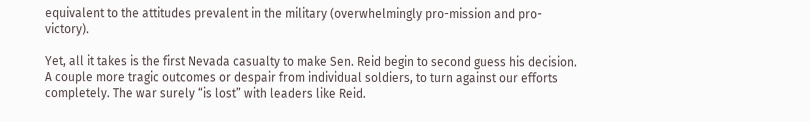equivalent to the attitudes prevalent in the military (overwhelmingly pro-mission and pro-victory).

Yet, all it takes is the first Nevada casualty to make Sen. Reid begin to second guess his decision. A couple more tragic outcomes or despair from individual soldiers, to turn against our efforts completely. The war surely “is lost” with leaders like Reid.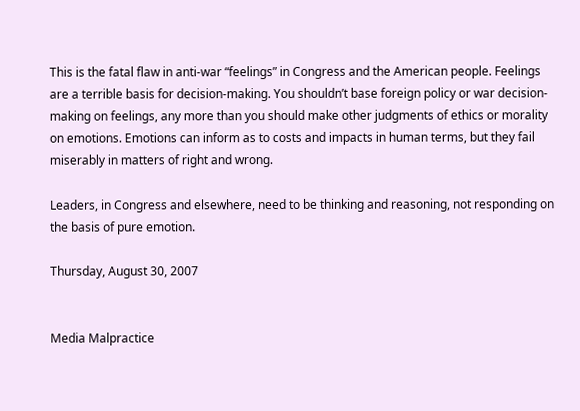This is the fatal flaw in anti-war “feelings” in Congress and the American people. Feelings are a terrible basis for decision-making. You shouldn’t base foreign policy or war decision-making on feelings, any more than you should make other judgments of ethics or morality on emotions. Emotions can inform as to costs and impacts in human terms, but they fail miserably in matters of right and wrong.

Leaders, in Congress and elsewhere, need to be thinking and reasoning, not responding on the basis of pure emotion.

Thursday, August 30, 2007


Media Malpractice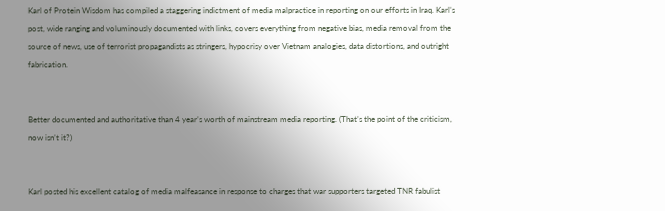Karl of Protein Wisdom has compiled a staggering indictment of media malpractice in reporting on our efforts in Iraq. Karl’s post, wide ranging and voluminously documented with links, covers everything from negative bias, media removal from the source of news, use of terrorist propagandists as stringers, hypocrisy over Vietnam analogies, data distortions, and outright fabrication.


Better documented and authoritative than 4 year’s worth of mainstream media reporting. (That’s the point of the criticism, now isn’t it?)


Karl posted his excellent catalog of media malfeasance in response to charges that war supporters targeted TNR fabulist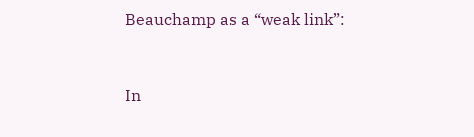Beauchamp as a “weak link”:


In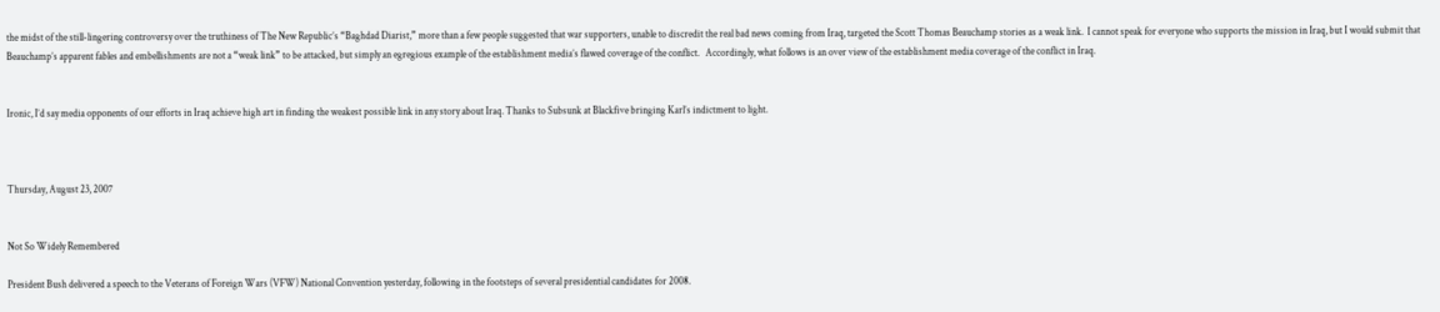the midst of the still-lingering controversy over the truthiness of The New Republic’s “Baghdad Diarist,” more than a few people suggested that war supporters, unable to discredit the real bad news coming from Iraq, targeted the Scott Thomas Beauchamp stories as a weak link.  I cannot speak for everyone who supports the mission in Iraq, but I would submit that Beauchamp’s apparent fables and embellishments are not a “weak link” to be attacked, but simply an egregious example of the establishment media’s flawed coverage of the conflict.   Accordingly, what follows is an over view of the establishment media coverage of the conflict in Iraq.


Ironic, I’d say media opponents of our efforts in Iraq achieve high art in finding the weakest possible link in any story about Iraq. Thanks to Subsunk at Blackfive bringing Karl’s indictment to light.



Thursday, August 23, 2007


Not So Widely Remembered

President Bush delivered a speech to the Veterans of Foreign Wars (VFW) National Convention yesterday, following in the footsteps of several presidential candidates for 2008.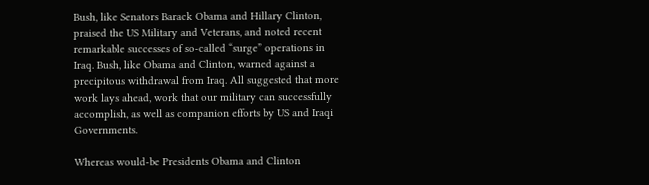Bush, like Senators Barack Obama and Hillary Clinton, praised the US Military and Veterans, and noted recent remarkable successes of so-called “surge” operations in Iraq. Bush, like Obama and Clinton, warned against a precipitous withdrawal from Iraq. All suggested that more work lays ahead, work that our military can successfully accomplish, as well as companion efforts by US and Iraqi Governments.

Whereas would-be Presidents Obama and Clinton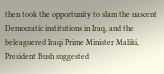then took the opportunity to slam the nascent Democratic institutions in Iraq, and the beleaguered Iraqi Prime Minister Maliki, President Bush suggested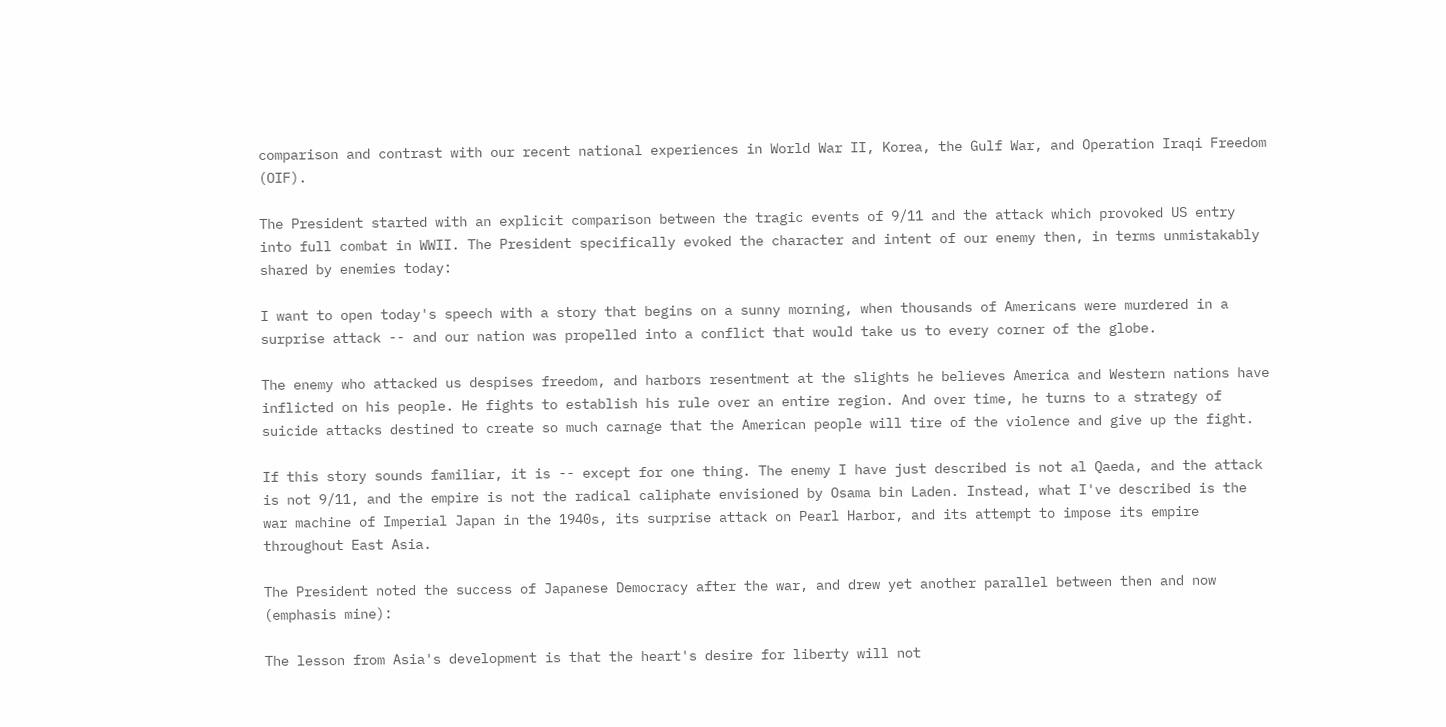comparison and contrast with our recent national experiences in World War II, Korea, the Gulf War, and Operation Iraqi Freedom (OIF).

The President started with an explicit comparison between the tragic events of 9/11 and the attack which provoked US entry into full combat in WWII. The President specifically evoked the character and intent of our enemy then, in terms unmistakably shared by enemies today:

I want to open today's speech with a story that begins on a sunny morning, when thousands of Americans were murdered in a surprise attack -- and our nation was propelled into a conflict that would take us to every corner of the globe.

The enemy who attacked us despises freedom, and harbors resentment at the slights he believes America and Western nations have inflicted on his people. He fights to establish his rule over an entire region. And over time, he turns to a strategy of suicide attacks destined to create so much carnage that the American people will tire of the violence and give up the fight.

If this story sounds familiar, it is -- except for one thing. The enemy I have just described is not al Qaeda, and the attack is not 9/11, and the empire is not the radical caliphate envisioned by Osama bin Laden. Instead, what I've described is the war machine of Imperial Japan in the 1940s, its surprise attack on Pearl Harbor, and its attempt to impose its empire throughout East Asia.

The President noted the success of Japanese Democracy after the war, and drew yet another parallel between then and now (emphasis mine):

The lesson from Asia's development is that the heart's desire for liberty will not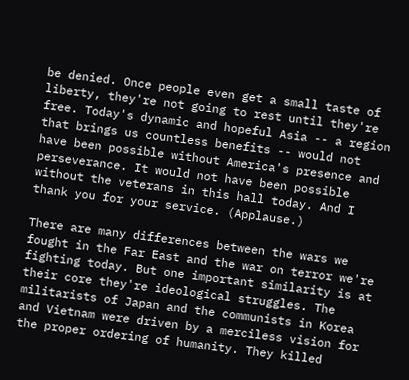be denied. Once people even get a small taste of liberty, they're not going to rest until they're free. Today's dynamic and hopeful Asia -- a region that brings us countless benefits -- would not have been possible without America's presence and perseverance. It would not have been possible without the veterans in this hall today. And I thank you for your service. (Applause.)

There are many differences between the wars we fought in the Far East and the war on terror we're fighting today. But one important similarity is at their core they're ideological struggles. The militarists of Japan and the communists in Korea and Vietnam were driven by a merciless vision for the proper ordering of humanity. They killed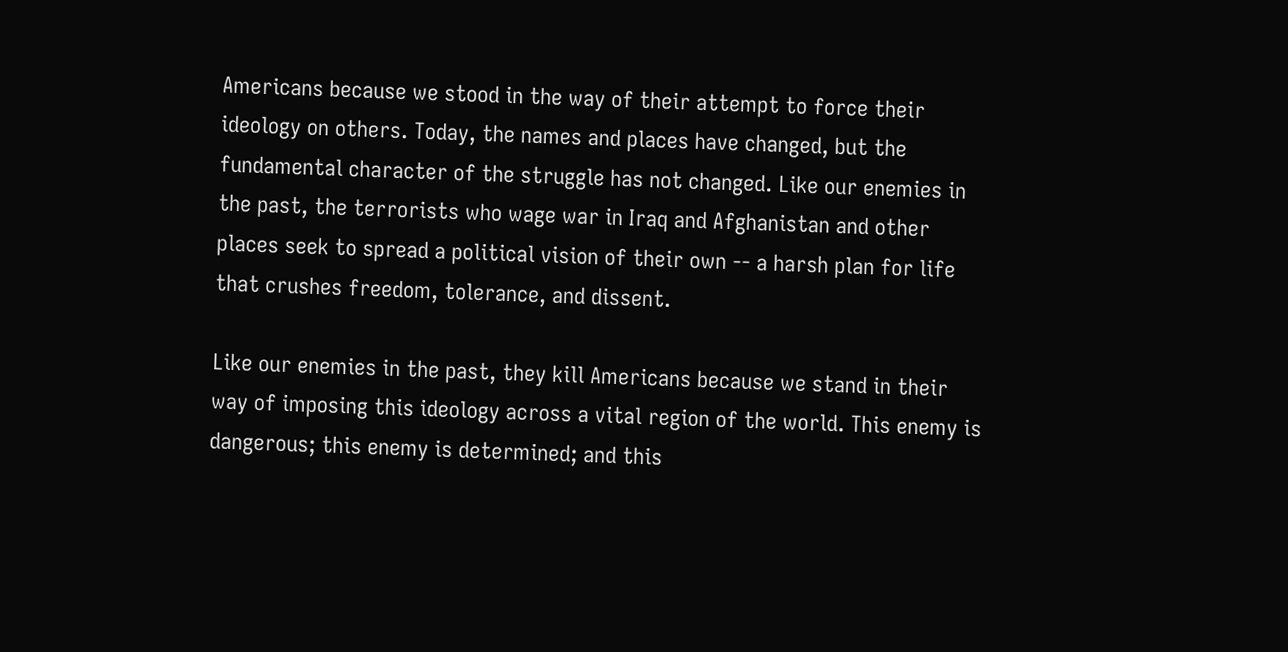Americans because we stood in the way of their attempt to force their ideology on others. Today, the names and places have changed, but the fundamental character of the struggle has not changed. Like our enemies in the past, the terrorists who wage war in Iraq and Afghanistan and other places seek to spread a political vision of their own -- a harsh plan for life that crushes freedom, tolerance, and dissent.

Like our enemies in the past, they kill Americans because we stand in their way of imposing this ideology across a vital region of the world. This enemy is dangerous; this enemy is determined; and this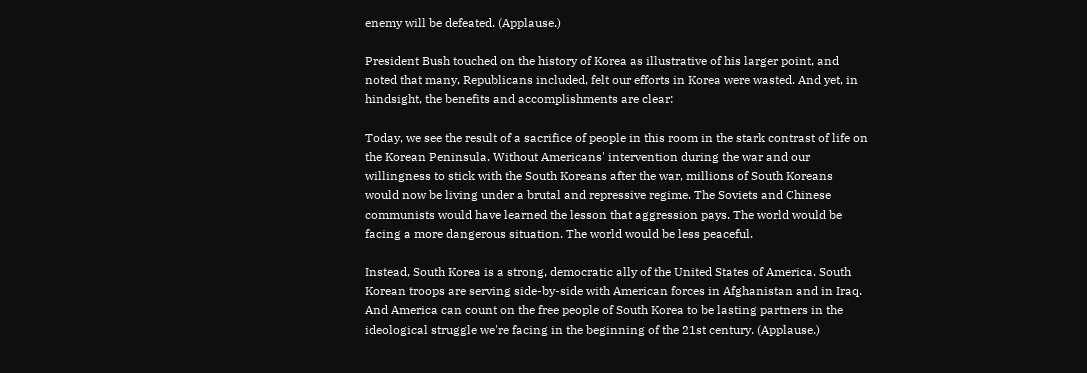enemy will be defeated. (Applause.)

President Bush touched on the history of Korea as illustrative of his larger point, and noted that many, Republicans included, felt our efforts in Korea were wasted. And yet, in hindsight, the benefits and accomplishments are clear:

Today, we see the result of a sacrifice of people in this room in the stark contrast of life on the Korean Peninsula. Without Americans' intervention during the war and our willingness to stick with the South Koreans after the war, millions of South Koreans would now be living under a brutal and repressive regime. The Soviets and Chinese communists would have learned the lesson that aggression pays. The world would be facing a more dangerous situation. The world would be less peaceful.

Instead, South Korea is a strong, democratic ally of the United States of America. South Korean troops are serving side-by-side with American forces in Afghanistan and in Iraq. And America can count on the free people of South Korea to be lasting partners in the ideological struggle we're facing in the beginning of the 21st century. (Applause.)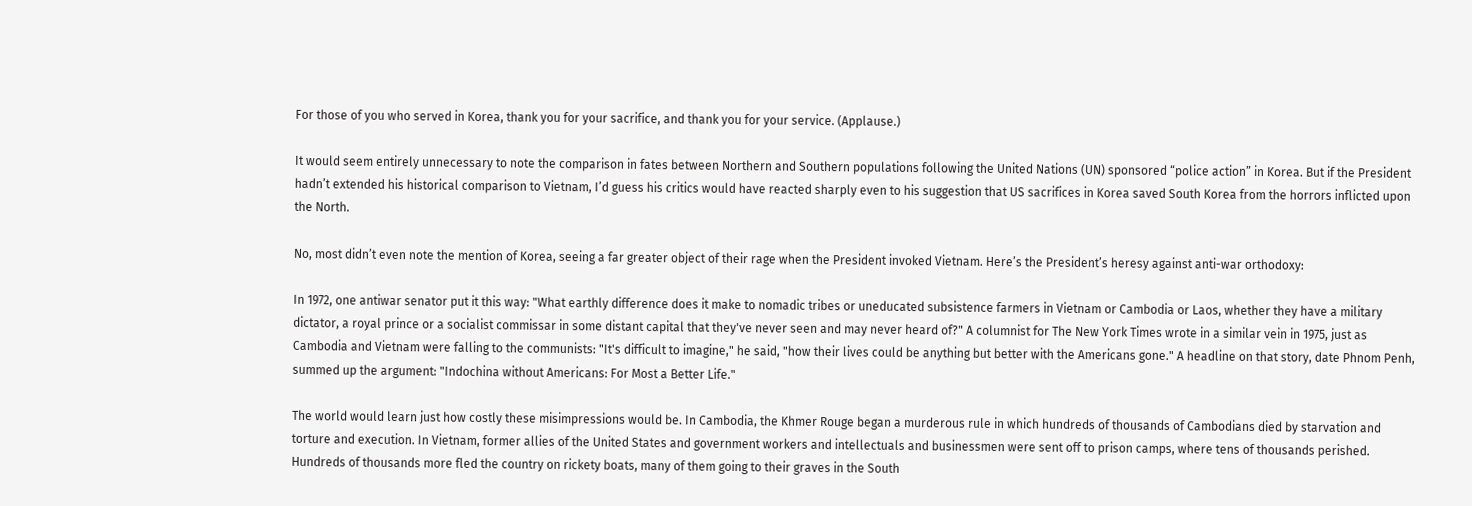For those of you who served in Korea, thank you for your sacrifice, and thank you for your service. (Applause.)

It would seem entirely unnecessary to note the comparison in fates between Northern and Southern populations following the United Nations (UN) sponsored “police action” in Korea. But if the President hadn’t extended his historical comparison to Vietnam, I’d guess his critics would have reacted sharply even to his suggestion that US sacrifices in Korea saved South Korea from the horrors inflicted upon the North.

No, most didn’t even note the mention of Korea, seeing a far greater object of their rage when the President invoked Vietnam. Here’s the President’s heresy against anti-war orthodoxy:

In 1972, one antiwar senator put it this way: "What earthly difference does it make to nomadic tribes or uneducated subsistence farmers in Vietnam or Cambodia or Laos, whether they have a military dictator, a royal prince or a socialist commissar in some distant capital that they've never seen and may never heard of?" A columnist for The New York Times wrote in a similar vein in 1975, just as Cambodia and Vietnam were falling to the communists: "It's difficult to imagine," he said, "how their lives could be anything but better with the Americans gone." A headline on that story, date Phnom Penh, summed up the argument: "Indochina without Americans: For Most a Better Life."

The world would learn just how costly these misimpressions would be. In Cambodia, the Khmer Rouge began a murderous rule in which hundreds of thousands of Cambodians died by starvation and torture and execution. In Vietnam, former allies of the United States and government workers and intellectuals and businessmen were sent off to prison camps, where tens of thousands perished. Hundreds of thousands more fled the country on rickety boats, many of them going to their graves in the South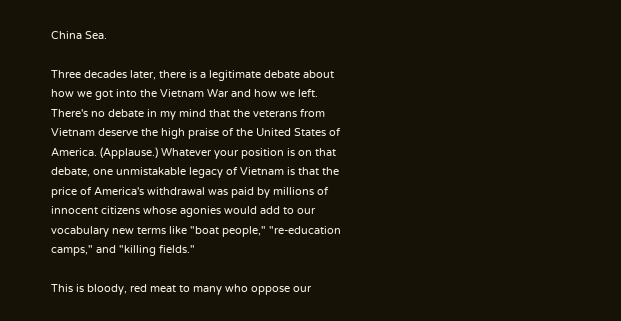China Sea.

Three decades later, there is a legitimate debate about how we got into the Vietnam War and how we left. There's no debate in my mind that the veterans from Vietnam deserve the high praise of the United States of America. (Applause.) Whatever your position is on that debate, one unmistakable legacy of Vietnam is that the price of America's withdrawal was paid by millions of innocent citizens whose agonies would add to our vocabulary new terms like "boat people," "re-education camps," and "killing fields."

This is bloody, red meat to many who oppose our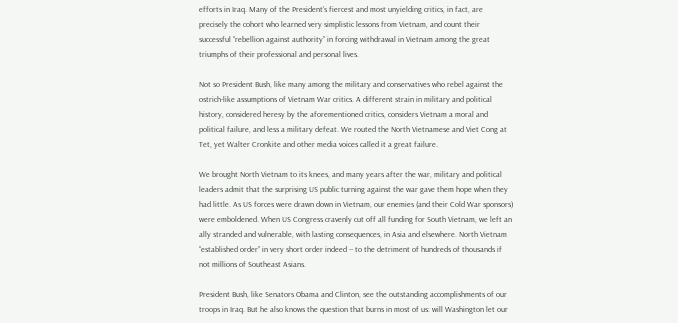efforts in Iraq. Many of the President’s fiercest and most unyielding critics, in fact, are precisely the cohort who learned very simplistic lessons from Vietnam, and count their successful “rebellion against authority” in forcing withdrawal in Vietnam among the great triumphs of their professional and personal lives.

Not so President Bush, like many among the military and conservatives who rebel against the ostrich-like assumptions of Vietnam War critics. A different strain in military and political history, considered heresy by the aforementioned critics, considers Vietnam a moral and political failure, and less a military defeat. We routed the North Vietnamese and Viet Cong at Tet, yet Walter Cronkite and other media voices called it a great failure.

We brought North Vietnam to its knees, and many years after the war, military and political leaders admit that the surprising US public turning against the war gave them hope when they had little. As US forces were drawn down in Vietnam, our enemies (and their Cold War sponsors) were emboldened. When US Congress cravenly cut off all funding for South Vietnam, we left an ally stranded and vulnerable, with lasting consequences, in Asia and elsewhere. North Vietnam “established order” in very short order indeed -- to the detriment of hundreds of thousands if not millions of Southeast Asians.

President Bush, like Senators Obama and Clinton, see the outstanding accomplishments of our troops in Iraq. But he also knows the question that burns in most of us: will Washington let our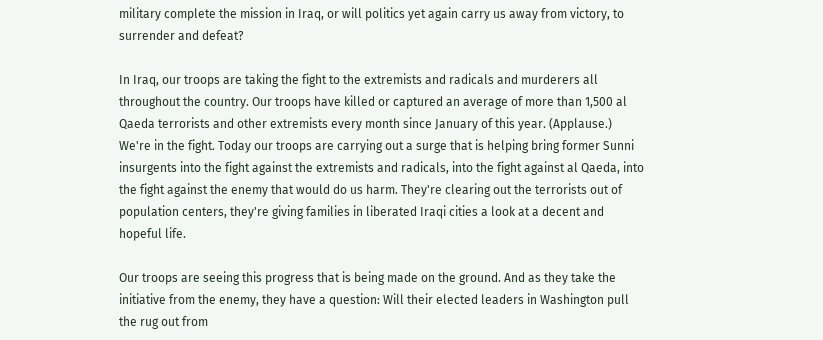military complete the mission in Iraq, or will politics yet again carry us away from victory, to surrender and defeat?

In Iraq, our troops are taking the fight to the extremists and radicals and murderers all throughout the country. Our troops have killed or captured an average of more than 1,500 al Qaeda terrorists and other extremists every month since January of this year. (Applause.) We're in the fight. Today our troops are carrying out a surge that is helping bring former Sunni insurgents into the fight against the extremists and radicals, into the fight against al Qaeda, into the fight against the enemy that would do us harm. They're clearing out the terrorists out of population centers, they're giving families in liberated Iraqi cities a look at a decent and hopeful life.

Our troops are seeing this progress that is being made on the ground. And as they take the initiative from the enemy, they have a question: Will their elected leaders in Washington pull the rug out from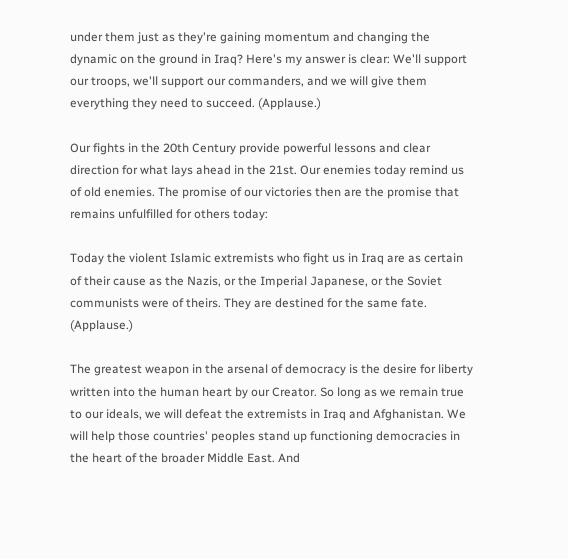under them just as they're gaining momentum and changing the dynamic on the ground in Iraq? Here's my answer is clear: We'll support our troops, we'll support our commanders, and we will give them everything they need to succeed. (Applause.)

Our fights in the 20th Century provide powerful lessons and clear direction for what lays ahead in the 21st. Our enemies today remind us of old enemies. The promise of our victories then are the promise that remains unfulfilled for others today:

Today the violent Islamic extremists who fight us in Iraq are as certain of their cause as the Nazis, or the Imperial Japanese, or the Soviet communists were of theirs. They are destined for the same fate. (Applause.)

The greatest weapon in the arsenal of democracy is the desire for liberty written into the human heart by our Creator. So long as we remain true to our ideals, we will defeat the extremists in Iraq and Afghanistan. We will help those countries' peoples stand up functioning democracies in the heart of the broader Middle East. And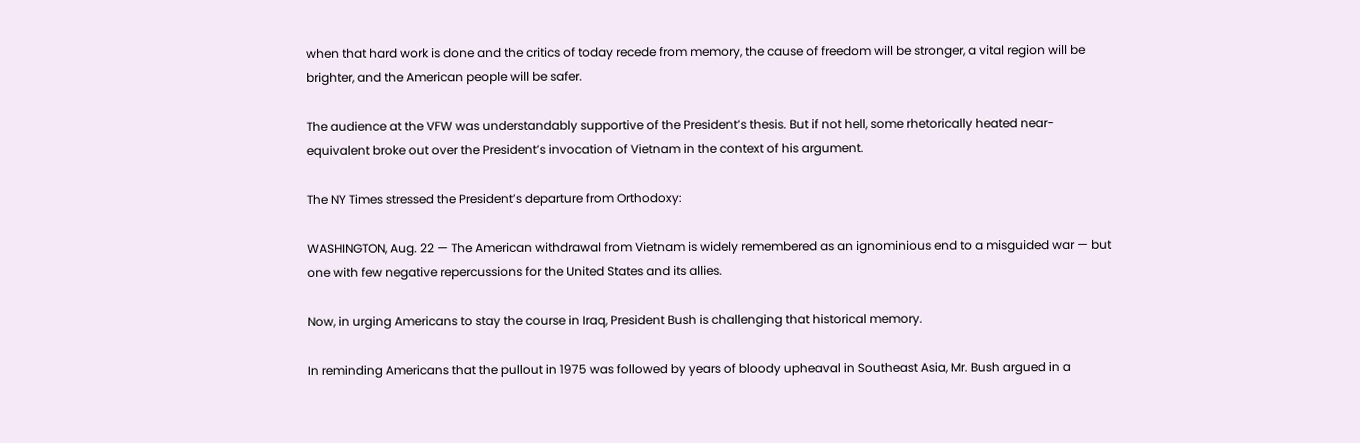when that hard work is done and the critics of today recede from memory, the cause of freedom will be stronger, a vital region will be brighter, and the American people will be safer.

The audience at the VFW was understandably supportive of the President’s thesis. But if not hell, some rhetorically heated near-equivalent broke out over the President’s invocation of Vietnam in the context of his argument.

The NY Times stressed the President’s departure from Orthodoxy:

WASHINGTON, Aug. 22 — The American withdrawal from Vietnam is widely remembered as an ignominious end to a misguided war — but one with few negative repercussions for the United States and its allies.

Now, in urging Americans to stay the course in Iraq, President Bush is challenging that historical memory.

In reminding Americans that the pullout in 1975 was followed by years of bloody upheaval in Southeast Asia, Mr. Bush argued in a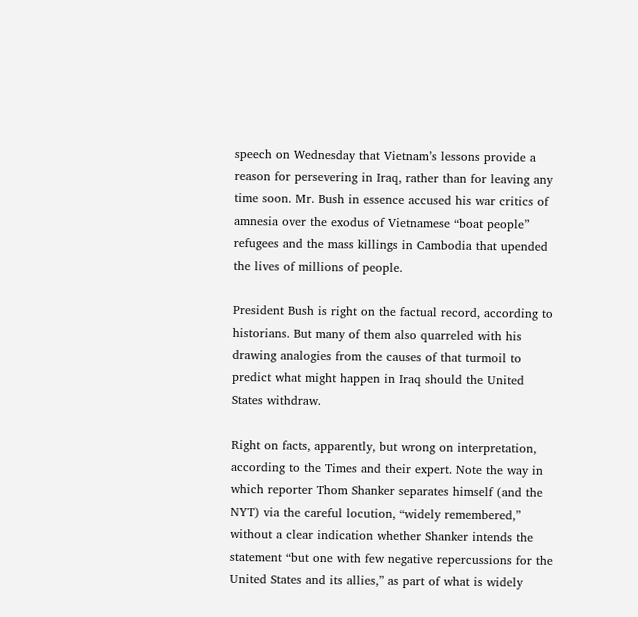speech on Wednesday that Vietnam’s lessons provide a reason for persevering in Iraq, rather than for leaving any time soon. Mr. Bush in essence accused his war critics of amnesia over the exodus of Vietnamese “boat people” refugees and the mass killings in Cambodia that upended the lives of millions of people.

President Bush is right on the factual record, according to historians. But many of them also quarreled with his drawing analogies from the causes of that turmoil to predict what might happen in Iraq should the United States withdraw.

Right on facts, apparently, but wrong on interpretation, according to the Times and their expert. Note the way in which reporter Thom Shanker separates himself (and the NYT) via the careful locution, “widely remembered,” without a clear indication whether Shanker intends the statement “but one with few negative repercussions for the United States and its allies,” as part of what is widely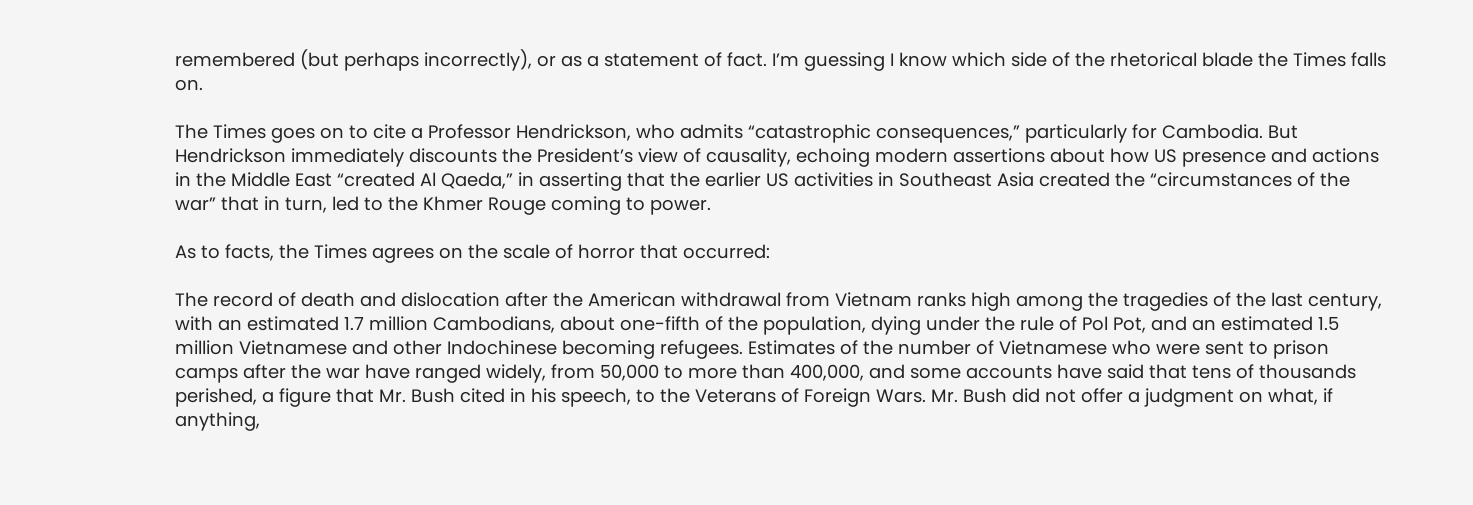remembered (but perhaps incorrectly), or as a statement of fact. I’m guessing I know which side of the rhetorical blade the Times falls on.

The Times goes on to cite a Professor Hendrickson, who admits “catastrophic consequences,” particularly for Cambodia. But Hendrickson immediately discounts the President’s view of causality, echoing modern assertions about how US presence and actions in the Middle East “created Al Qaeda,” in asserting that the earlier US activities in Southeast Asia created the “circumstances of the war” that in turn, led to the Khmer Rouge coming to power.

As to facts, the Times agrees on the scale of horror that occurred:

The record of death and dislocation after the American withdrawal from Vietnam ranks high among the tragedies of the last century, with an estimated 1.7 million Cambodians, about one-fifth of the population, dying under the rule of Pol Pot, and an estimated 1.5 million Vietnamese and other Indochinese becoming refugees. Estimates of the number of Vietnamese who were sent to prison camps after the war have ranged widely, from 50,000 to more than 400,000, and some accounts have said that tens of thousands perished, a figure that Mr. Bush cited in his speech, to the Veterans of Foreign Wars. Mr. Bush did not offer a judgment on what, if anything,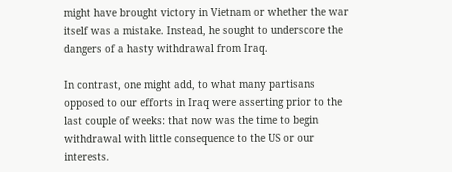might have brought victory in Vietnam or whether the war itself was a mistake. Instead, he sought to underscore the dangers of a hasty withdrawal from Iraq.

In contrast, one might add, to what many partisans opposed to our efforts in Iraq were asserting prior to the last couple of weeks: that now was the time to begin withdrawal with little consequence to the US or our interests.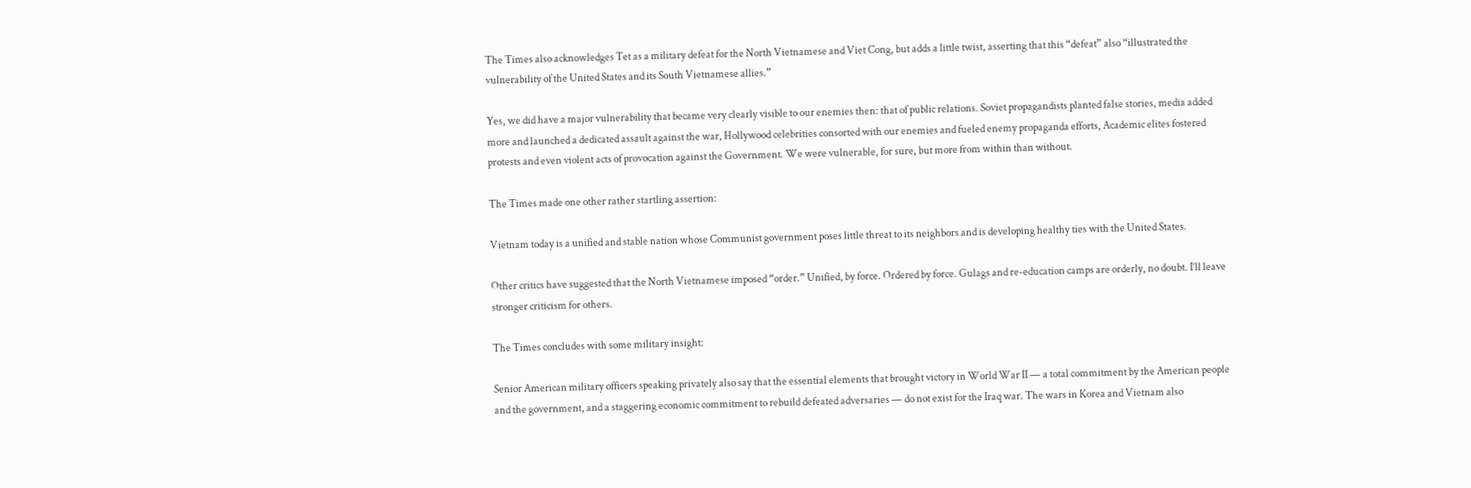The Times also acknowledges Tet as a military defeat for the North Vietnamese and Viet Cong, but adds a little twist, asserting that this “defeat” also “illustrated the vulnerability of the United States and its South Vietnamese allies.”

Yes, we did have a major vulnerability that became very clearly visible to our enemies then: that of public relations. Soviet propagandists planted false stories, media added more and launched a dedicated assault against the war, Hollywood celebrities consorted with our enemies and fueled enemy propaganda efforts, Academic elites fostered protests and even violent acts of provocation against the Government. We were vulnerable, for sure, but more from within than without.

The Times made one other rather startling assertion:

Vietnam today is a unified and stable nation whose Communist government poses little threat to its neighbors and is developing healthy ties with the United States.

Other critics have suggested that the North Vietnamese imposed “order.” Unified, by force. Ordered by force. Gulags and re-education camps are orderly, no doubt. I’ll leave stronger criticism for others.

The Times concludes with some military insight:

Senior American military officers speaking privately also say that the essential elements that brought victory in World War II — a total commitment by the American people and the government, and a staggering economic commitment to rebuild defeated adversaries — do not exist for the Iraq war. The wars in Korea and Vietnam also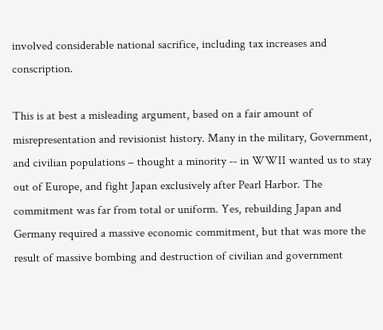involved considerable national sacrifice, including tax increases and conscription.

This is at best a misleading argument, based on a fair amount of misrepresentation and revisionist history. Many in the military, Government, and civilian populations – thought a minority -- in WWII wanted us to stay out of Europe, and fight Japan exclusively after Pearl Harbor. The commitment was far from total or uniform. Yes, rebuilding Japan and Germany required a massive economic commitment, but that was more the result of massive bombing and destruction of civilian and government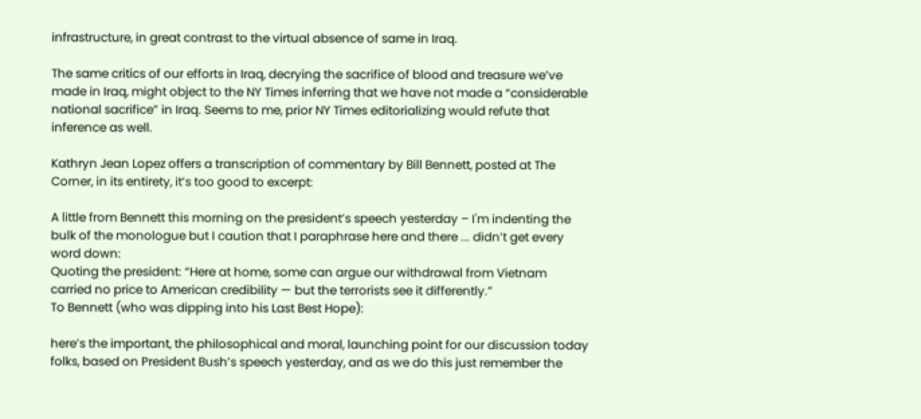infrastructure, in great contrast to the virtual absence of same in Iraq.

The same critics of our efforts in Iraq, decrying the sacrifice of blood and treasure we’ve made in Iraq, might object to the NY Times inferring that we have not made a “considerable national sacrifice” in Iraq. Seems to me, prior NY Times editorializing would refute that inference as well.

Kathryn Jean Lopez offers a transcription of commentary by Bill Bennett, posted at The Corner, in its entirety, it’s too good to excerpt:

A little from Bennett this morning on the president’s speech yesterday – I'm indenting the bulk of the monologue but I caution that I paraphrase here and there ... didn’t get every word down:
Quoting the president: “Here at home, some can argue our withdrawal from Vietnam carried no price to American credibility — but the terrorists see it differently.”
To Bennett (who was dipping into his Last Best Hope):

here’s the important, the philosophical and moral, launching point for our discussion today folks, based on President Bush’s speech yesterday, and as we do this just remember the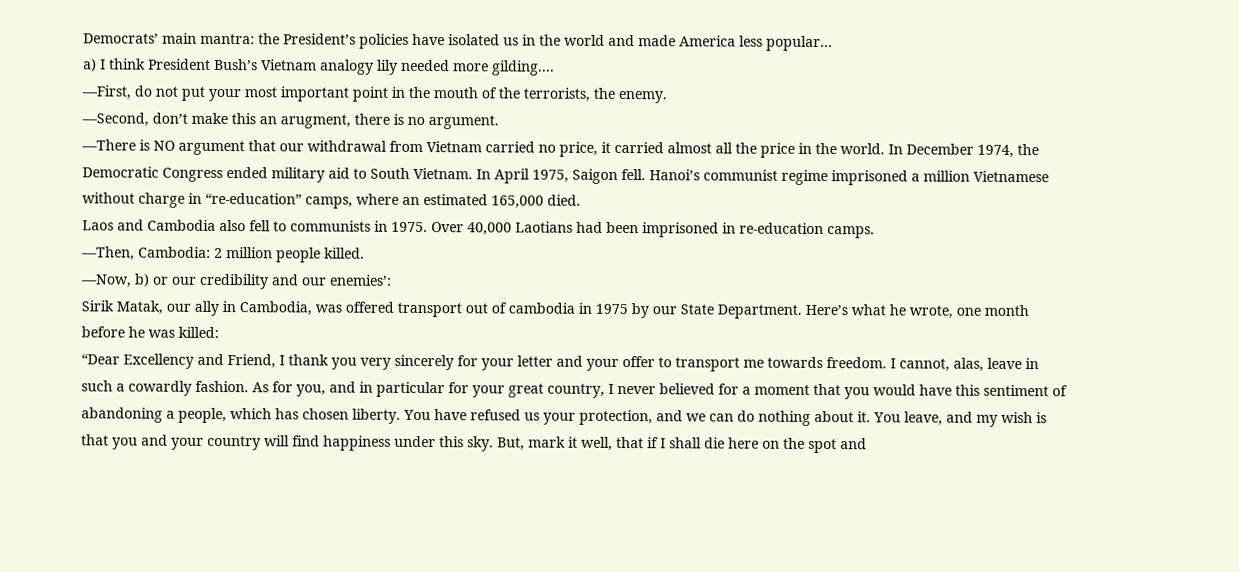Democrats’ main mantra: the President’s policies have isolated us in the world and made America less popular...
a) I think President Bush’s Vietnam analogy lily needed more gilding....
—First, do not put your most important point in the mouth of the terrorists, the enemy.
—Second, don’t make this an arugment, there is no argument.
—There is NO argument that our withdrawal from Vietnam carried no price, it carried almost all the price in the world. In December 1974, the Democratic Congress ended military aid to South Vietnam. In April 1975, Saigon fell. Hanoi’s communist regime imprisoned a million Vietnamese without charge in “re-education” camps, where an estimated 165,000 died.
Laos and Cambodia also fell to communists in 1975. Over 40,000 Laotians had been imprisoned in re-education camps.
—Then, Cambodia: 2 million people killed.
—Now, b) or our credibility and our enemies’:
Sirik Matak, our ally in Cambodia, was offered transport out of cambodia in 1975 by our State Department. Here’s what he wrote, one month before he was killed:
“Dear Excellency and Friend, I thank you very sincerely for your letter and your offer to transport me towards freedom. I cannot, alas, leave in such a cowardly fashion. As for you, and in particular for your great country, I never believed for a moment that you would have this sentiment of abandoning a people, which has chosen liberty. You have refused us your protection, and we can do nothing about it. You leave, and my wish is that you and your country will find happiness under this sky. But, mark it well, that if I shall die here on the spot and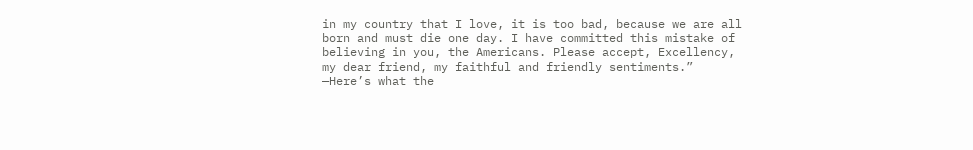in my country that I love, it is too bad, because we are all born and must die one day. I have committed this mistake of believing in you, the Americans. Please accept, Excellency, my dear friend, my faithful and friendly sentiments.”
—Here’s what the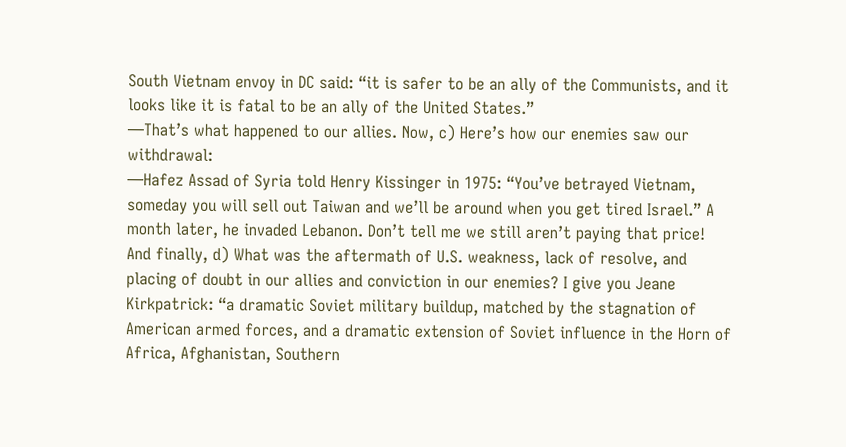South Vietnam envoy in DC said: “it is safer to be an ally of the Communists, and it looks like it is fatal to be an ally of the United States.”
—That’s what happened to our allies. Now, c) Here’s how our enemies saw our withdrawal:
—Hafez Assad of Syria told Henry Kissinger in 1975: “You’ve betrayed Vietnam, someday you will sell out Taiwan and we’ll be around when you get tired Israel.” A month later, he invaded Lebanon. Don’t tell me we still aren’t paying that price!
And finally, d) What was the aftermath of U.S. weakness, lack of resolve, and placing of doubt in our allies and conviction in our enemies? I give you Jeane Kirkpatrick: “a dramatic Soviet military buildup, matched by the stagnation of American armed forces, and a dramatic extension of Soviet influence in the Horn of Africa, Afghanistan, Southern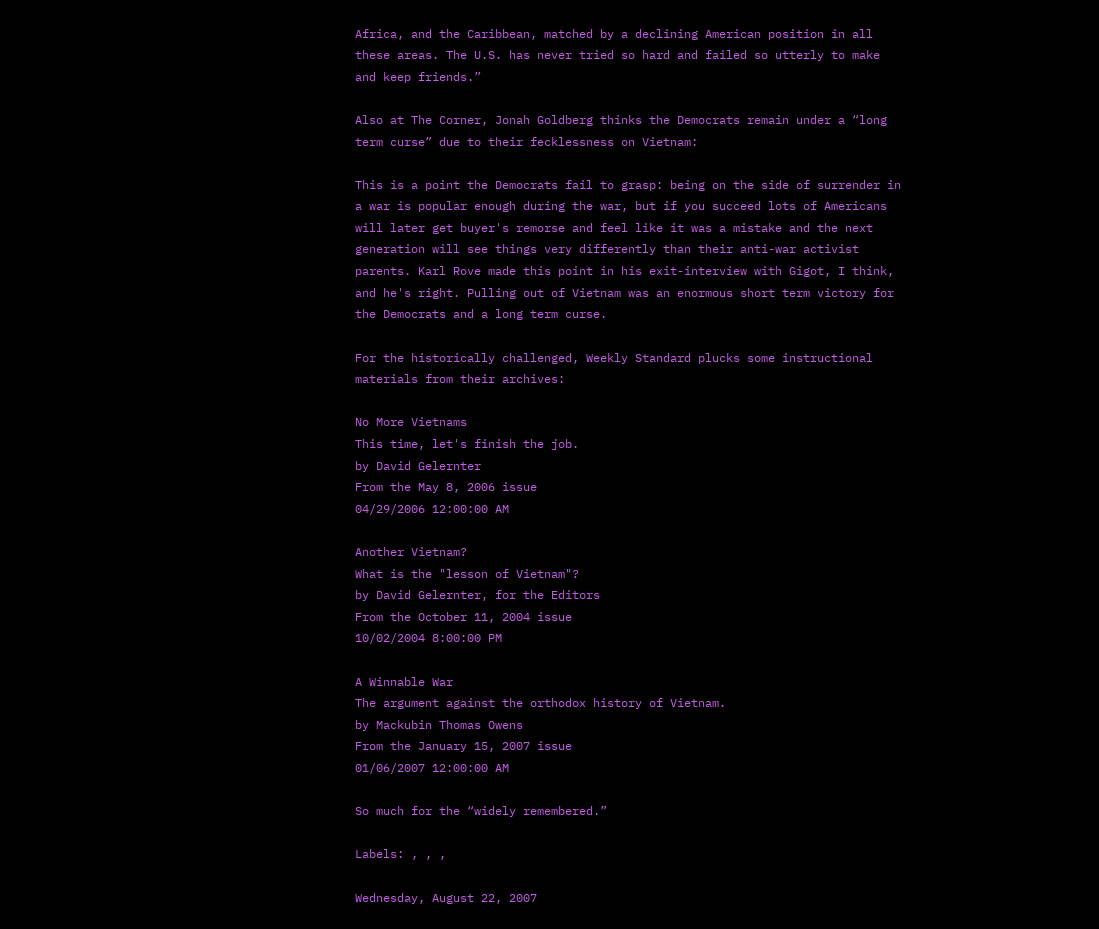Africa, and the Caribbean, matched by a declining American position in all these areas. The U.S. has never tried so hard and failed so utterly to make and keep friends.”

Also at The Corner, Jonah Goldberg thinks the Democrats remain under a “long term curse” due to their fecklessness on Vietnam:

This is a point the Democrats fail to grasp: being on the side of surrender in a war is popular enough during the war, but if you succeed lots of Americans will later get buyer's remorse and feel like it was a mistake and the next generation will see things very differently than their anti-war activist parents. Karl Rove made this point in his exit-interview with Gigot, I think, and he's right. Pulling out of Vietnam was an enormous short term victory for the Democrats and a long term curse.

For the historically challenged, Weekly Standard plucks some instructional materials from their archives:

No More Vietnams
This time, let's finish the job.
by David Gelernter
From the May 8, 2006 issue
04/29/2006 12:00:00 AM

Another Vietnam?
What is the "lesson of Vietnam"?
by David Gelernter, for the Editors
From the October 11, 2004 issue
10/02/2004 8:00:00 PM

A Winnable War
The argument against the orthodox history of Vietnam.
by Mackubin Thomas Owens
From the January 15, 2007 issue
01/06/2007 12:00:00 AM

So much for the “widely remembered.”

Labels: , , ,

Wednesday, August 22, 2007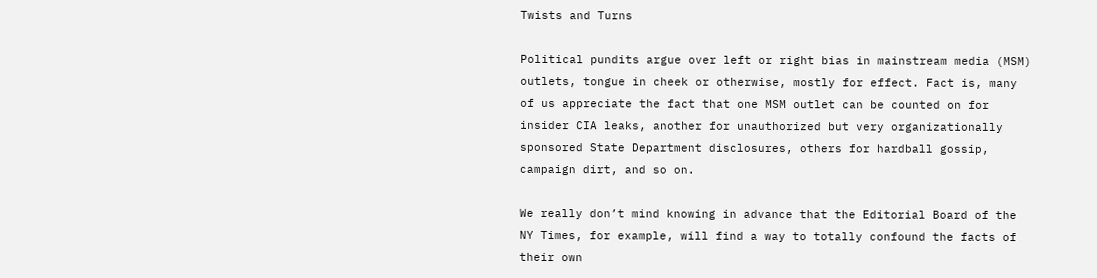Twists and Turns

Political pundits argue over left or right bias in mainstream media (MSM) outlets, tongue in cheek or otherwise, mostly for effect. Fact is, many of us appreciate the fact that one MSM outlet can be counted on for insider CIA leaks, another for unauthorized but very organizationally sponsored State Department disclosures, others for hardball gossip, campaign dirt, and so on.

We really don’t mind knowing in advance that the Editorial Board of the NY Times, for example, will find a way to totally confound the facts of their own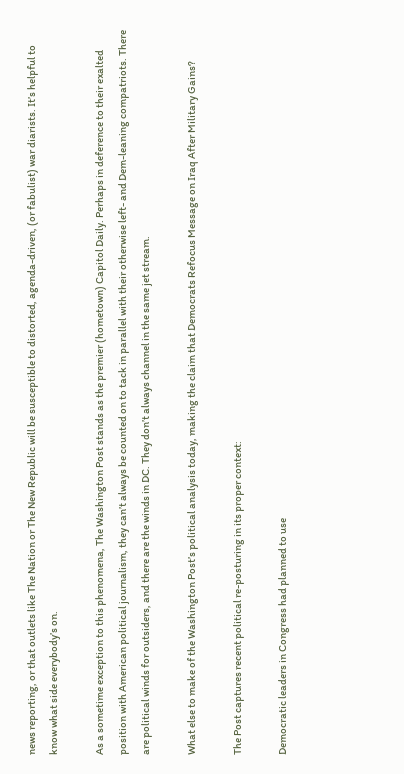news reporting, or that outlets like The Nation or The New Republic will be susceptible to distorted, agenda-driven, (or fabulist) war diarists. It’s helpful to know what side everybody’s on.

As a sometime exception to this phenomena, The Washington Post stands as the premier (hometown) Capitol Daily. Perhaps in deference to their exalted position with American political journalism, they can’t always be counted on to tack in parallel with their otherwise left- and Dem-leaning compatriots. There are political winds for outsiders, and there are the winds in DC. They don’t always channel in the same jet stream.

What else to make of the Washington Post’s political analysis today, making the claim that Democrats Refocus Message on Iraq After Military Gains?

The Post captures recent political re-posturing in its proper context:

Democratic leaders in Congress had planned to use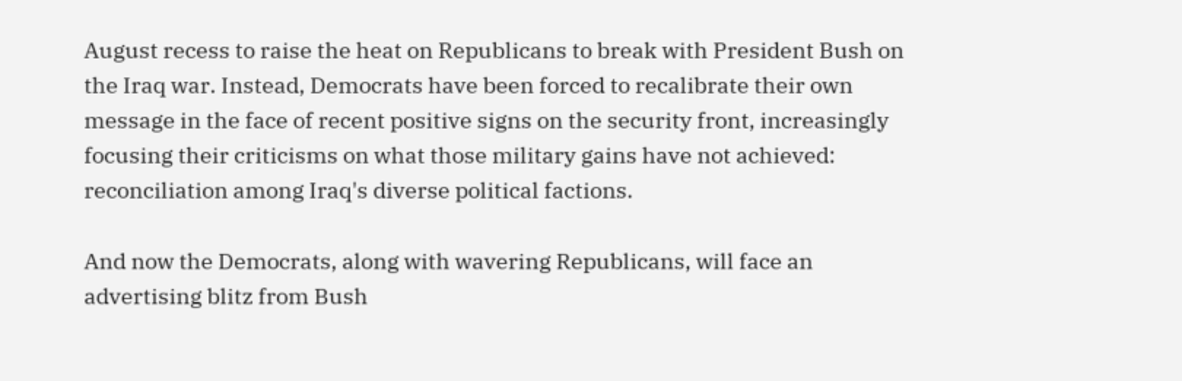August recess to raise the heat on Republicans to break with President Bush on the Iraq war. Instead, Democrats have been forced to recalibrate their own message in the face of recent positive signs on the security front, increasingly focusing their criticisms on what those military gains have not achieved: reconciliation among Iraq's diverse political factions.

And now the Democrats, along with wavering Republicans, will face an advertising blitz from Bush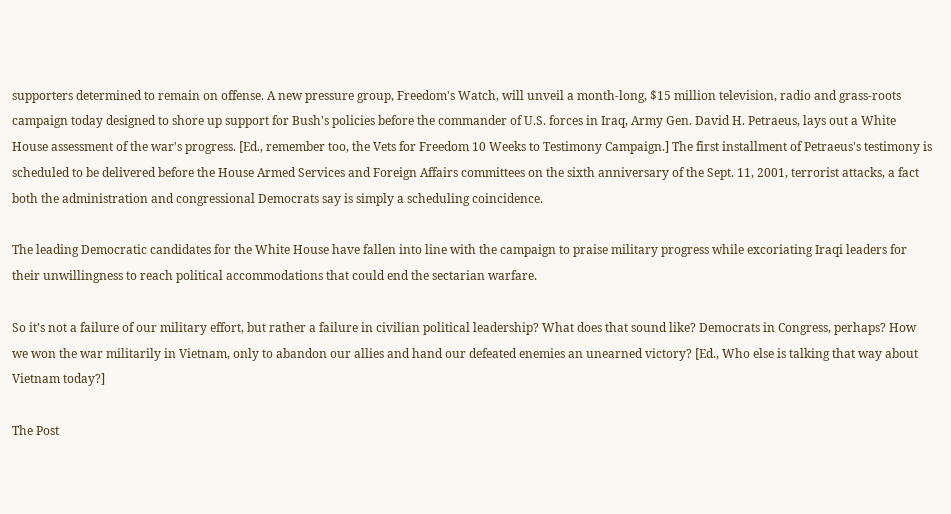supporters determined to remain on offense. A new pressure group, Freedom's Watch, will unveil a month-long, $15 million television, radio and grass-roots campaign today designed to shore up support for Bush's policies before the commander of U.S. forces in Iraq, Army Gen. David H. Petraeus, lays out a White House assessment of the war's progress. [Ed., remember too, the Vets for Freedom 10 Weeks to Testimony Campaign.] The first installment of Petraeus's testimony is scheduled to be delivered before the House Armed Services and Foreign Affairs committees on the sixth anniversary of the Sept. 11, 2001, terrorist attacks, a fact both the administration and congressional Democrats say is simply a scheduling coincidence.

The leading Democratic candidates for the White House have fallen into line with the campaign to praise military progress while excoriating Iraqi leaders for their unwillingness to reach political accommodations that could end the sectarian warfare.

So it’s not a failure of our military effort, but rather a failure in civilian political leadership? What does that sound like? Democrats in Congress, perhaps? How we won the war militarily in Vietnam, only to abandon our allies and hand our defeated enemies an unearned victory? [Ed., Who else is talking that way about Vietnam today?]

The Post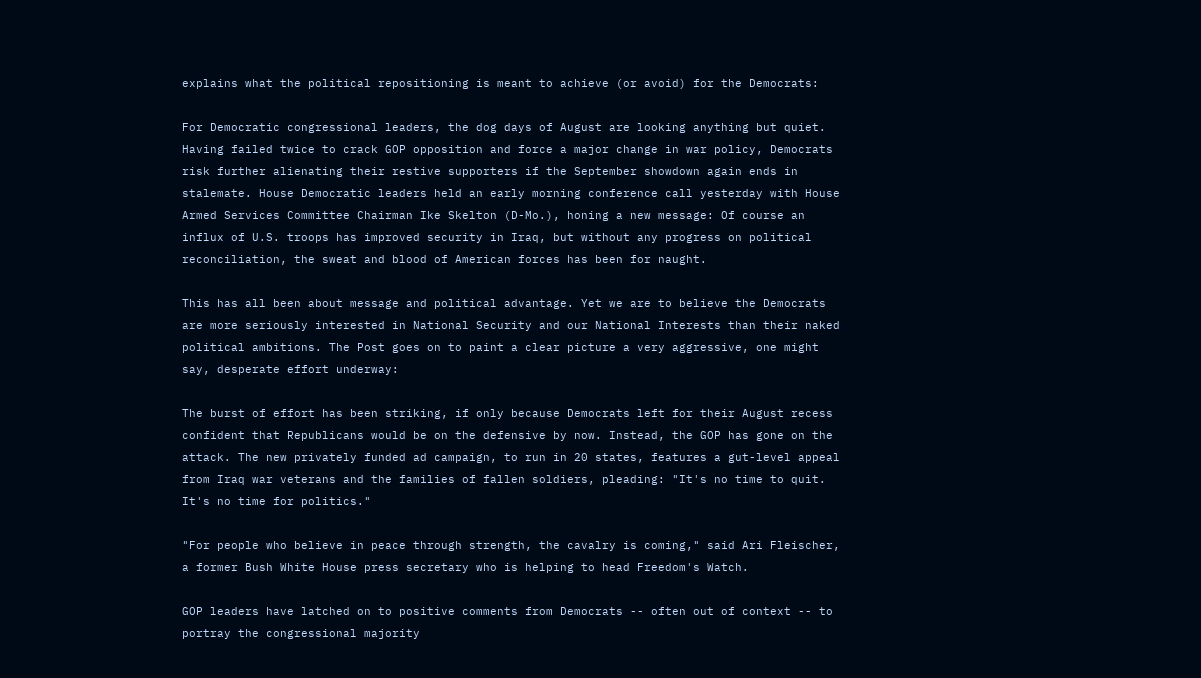explains what the political repositioning is meant to achieve (or avoid) for the Democrats:

For Democratic congressional leaders, the dog days of August are looking anything but quiet. Having failed twice to crack GOP opposition and force a major change in war policy, Democrats risk further alienating their restive supporters if the September showdown again ends in stalemate. House Democratic leaders held an early morning conference call yesterday with House Armed Services Committee Chairman Ike Skelton (D-Mo.), honing a new message: Of course an influx of U.S. troops has improved security in Iraq, but without any progress on political reconciliation, the sweat and blood of American forces has been for naught.

This has all been about message and political advantage. Yet we are to believe the Democrats are more seriously interested in National Security and our National Interests than their naked political ambitions. The Post goes on to paint a clear picture a very aggressive, one might say, desperate effort underway:

The burst of effort has been striking, if only because Democrats left for their August recess confident that Republicans would be on the defensive by now. Instead, the GOP has gone on the attack. The new privately funded ad campaign, to run in 20 states, features a gut-level appeal from Iraq war veterans and the families of fallen soldiers, pleading: "It's no time to quit. It's no time for politics."

"For people who believe in peace through strength, the cavalry is coming," said Ari Fleischer, a former Bush White House press secretary who is helping to head Freedom's Watch.

GOP leaders have latched on to positive comments from Democrats -- often out of context -- to portray the congressional majority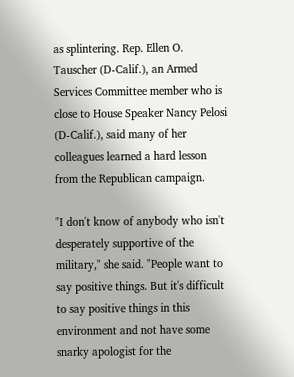as splintering. Rep. Ellen O. Tauscher (D-Calif.), an Armed Services Committee member who is close to House Speaker Nancy Pelosi (D-Calif.), said many of her colleagues learned a hard lesson from the Republican campaign.

"I don't know of anybody who isn't desperately supportive of the military," she said. "People want to say positive things. But it's difficult to say positive things in this environment and not have some snarky apologist for the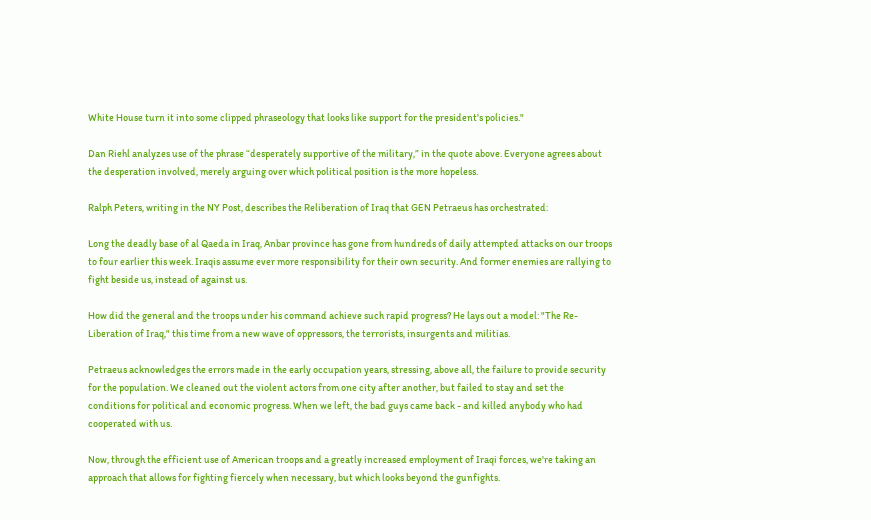White House turn it into some clipped phraseology that looks like support for the president's policies."

Dan Riehl analyzes use of the phrase “desperately supportive of the military,” in the quote above. Everyone agrees about the desperation involved, merely arguing over which political position is the more hopeless.

Ralph Peters, writing in the NY Post, describes the Reliberation of Iraq that GEN Petraeus has orchestrated:

Long the deadly base of al Qaeda in Iraq, Anbar province has gone from hundreds of daily attempted attacks on our troops to four earlier this week. Iraqis assume ever more responsibility for their own security. And former enemies are rallying to fight beside us, instead of against us.

How did the general and the troops under his command achieve such rapid progress? He lays out a model: "The Re-Liberation of Iraq," this time from a new wave of oppressors, the terrorists, insurgents and militias.

Petraeus acknowledges the errors made in the early occupation years, stressing, above all, the failure to provide security for the population. We cleaned out the violent actors from one city after another, but failed to stay and set the conditions for political and economic progress. When we left, the bad guys came back - and killed anybody who had cooperated with us.

Now, through the efficient use of American troops and a greatly increased employment of Iraqi forces, we're taking an approach that allows for fighting fiercely when necessary, but which looks beyond the gunfights.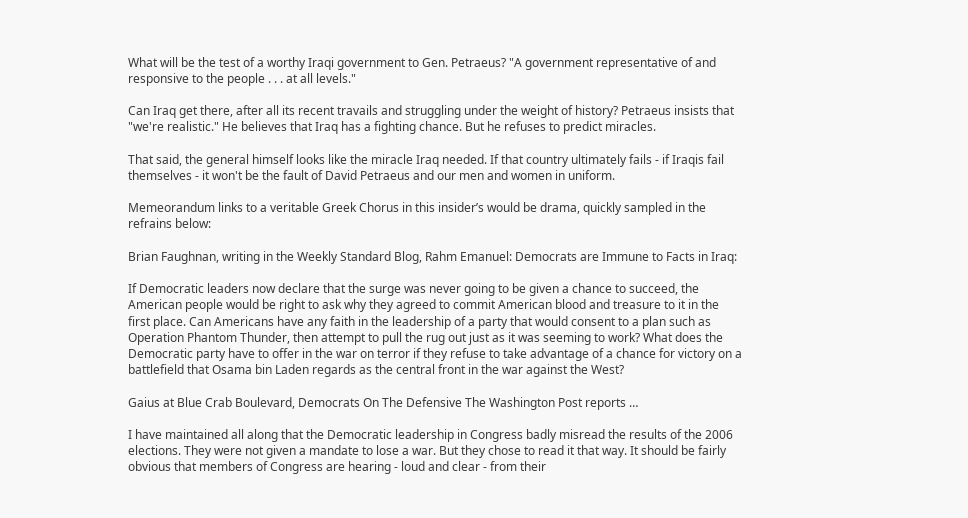What will be the test of a worthy Iraqi government to Gen. Petraeus? "A government representative of and responsive to the people . . . at all levels."

Can Iraq get there, after all its recent travails and struggling under the weight of history? Petraeus insists that "we're realistic." He believes that Iraq has a fighting chance. But he refuses to predict miracles.

That said, the general himself looks like the miracle Iraq needed. If that country ultimately fails - if Iraqis fail themselves - it won't be the fault of David Petraeus and our men and women in uniform.

Memeorandum links to a veritable Greek Chorus in this insider’s would be drama, quickly sampled in the refrains below:

Brian Faughnan, writing in the Weekly Standard Blog, Rahm Emanuel: Democrats are Immune to Facts in Iraq:

If Democratic leaders now declare that the surge was never going to be given a chance to succeed, the American people would be right to ask why they agreed to commit American blood and treasure to it in the first place. Can Americans have any faith in the leadership of a party that would consent to a plan such as Operation Phantom Thunder, then attempt to pull the rug out just as it was seeming to work? What does the Democratic party have to offer in the war on terror if they refuse to take advantage of a chance for victory on a battlefield that Osama bin Laden regards as the central front in the war against the West?

Gaius at Blue Crab Boulevard, Democrats On The Defensive The Washington Post reports …

I have maintained all along that the Democratic leadership in Congress badly misread the results of the 2006 elections. They were not given a mandate to lose a war. But they chose to read it that way. It should be fairly obvious that members of Congress are hearing - loud and clear - from their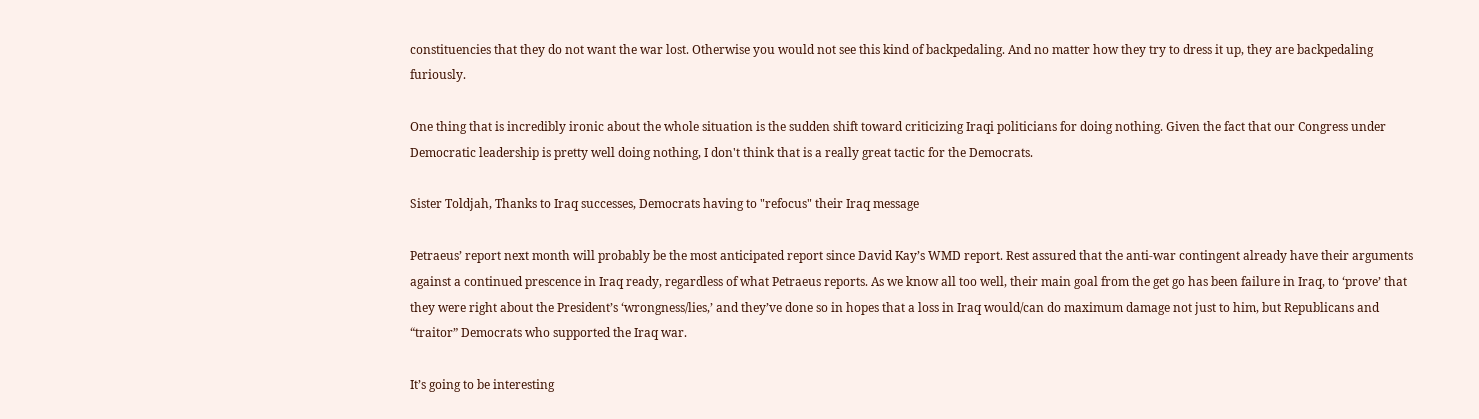constituencies that they do not want the war lost. Otherwise you would not see this kind of backpedaling. And no matter how they try to dress it up, they are backpedaling furiously.

One thing that is incredibly ironic about the whole situation is the sudden shift toward criticizing Iraqi politicians for doing nothing. Given the fact that our Congress under Democratic leadership is pretty well doing nothing, I don't think that is a really great tactic for the Democrats.

Sister Toldjah, Thanks to Iraq successes, Democrats having to "refocus" their Iraq message

Petraeus’ report next month will probably be the most anticipated report since David Kay’s WMD report. Rest assured that the anti-war contingent already have their arguments against a continued prescence in Iraq ready, regardless of what Petraeus reports. As we know all too well, their main goal from the get go has been failure in Iraq, to ‘prove’ that they were right about the President’s ‘wrongness/lies,’ and they’ve done so in hopes that a loss in Iraq would/can do maximum damage not just to him, but Republicans and “traitor” Democrats who supported the Iraq war.

It’s going to be interesting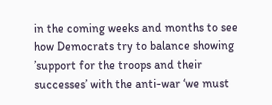in the coming weeks and months to see how Democrats try to balance showing ’support for the troops and their successes’ with the anti-war ‘we must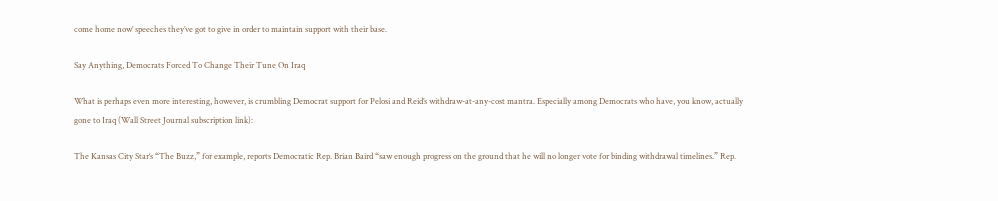come home now’ speeches they’ve got to give in order to maintain support with their base.

Say Anything, Democrats Forced To Change Their Tune On Iraq

What is perhaps even more interesting, however, is crumbling Democrat support for Pelosi and Reid’s withdraw-at-any-cost mantra. Especially among Democrats who have, you know, actually gone to Iraq (Wall Street Journal subscription link):

The Kansas City Star‘s “The Buzz,” for example, reports Democratic Rep. Brian Baird “saw enough progress on the ground that he will no longer vote for binding withdrawal timelines.” Rep.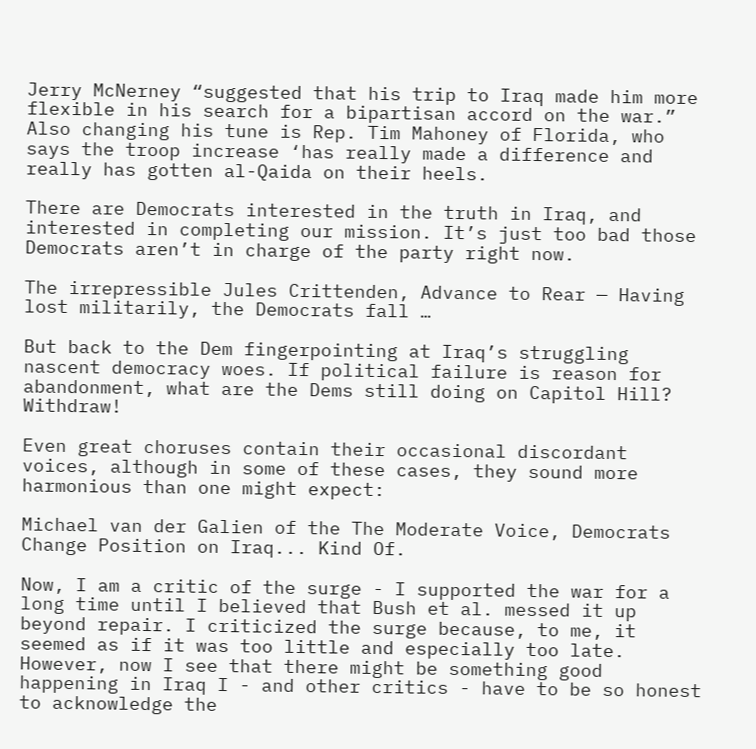Jerry McNerney “suggested that his trip to Iraq made him more flexible in his search for a bipartisan accord on the war.” Also changing his tune is Rep. Tim Mahoney of Florida, who says the troop increase ‘has really made a difference and really has gotten al-Qaida on their heels.

There are Democrats interested in the truth in Iraq, and interested in completing our mission. It’s just too bad those Democrats aren’t in charge of the party right now.

The irrepressible Jules Crittenden, Advance to Rear — Having lost militarily, the Democrats fall …

But back to the Dem fingerpointing at Iraq’s struggling nascent democracy woes. If political failure is reason for abandonment, what are the Dems still doing on Capitol Hill? Withdraw!

Even great choruses contain their occasional discordant voices, although in some of these cases, they sound more harmonious than one might expect:

Michael van der Galien of the The Moderate Voice, Democrats Change Position on Iraq... Kind Of.

Now, I am a critic of the surge - I supported the war for a long time until I believed that Bush et al. messed it up beyond repair. I criticized the surge because, to me, it seemed as if it was too little and especially too late. However, now I see that there might be something good happening in Iraq I - and other critics - have to be so honest to acknowledge the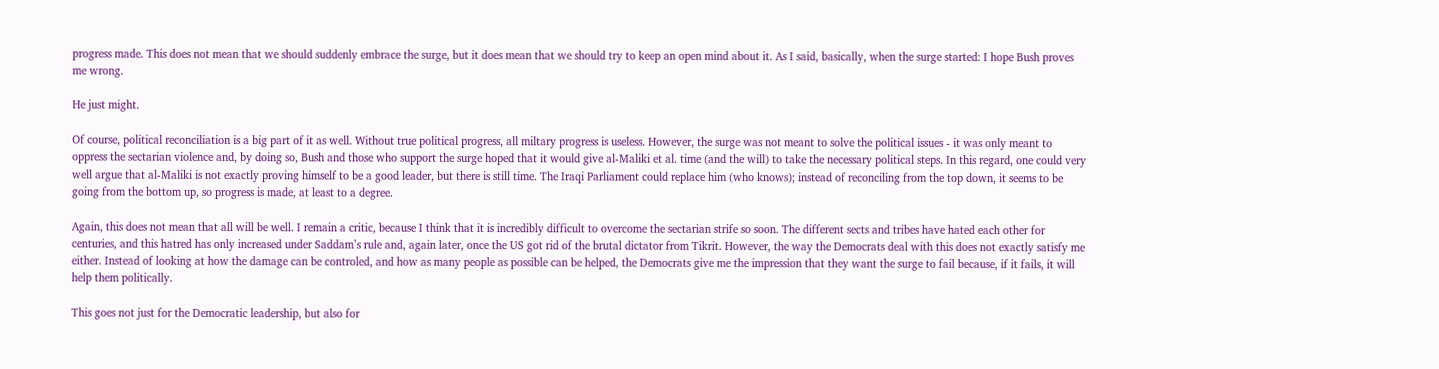progress made. This does not mean that we should suddenly embrace the surge, but it does mean that we should try to keep an open mind about it. As I said, basically, when the surge started: I hope Bush proves me wrong.

He just might.

Of course, political reconciliation is a big part of it as well. Without true political progress, all miltary progress is useless. However, the surge was not meant to solve the political issues - it was only meant to oppress the sectarian violence and, by doing so, Bush and those who support the surge hoped that it would give al-Maliki et al. time (and the will) to take the necessary political steps. In this regard, one could very well argue that al-Maliki is not exactly proving himself to be a good leader, but there is still time. The Iraqi Parliament could replace him (who knows); instead of reconciling from the top down, it seems to be going from the bottom up, so progress is made, at least to a degree.

Again, this does not mean that all will be well. I remain a critic, because I think that it is incredibly difficult to overcome the sectarian strife so soon. The different sects and tribes have hated each other for centuries, and this hatred has only increased under Saddam’s rule and, again later, once the US got rid of the brutal dictator from Tikrit. However, the way the Democrats deal with this does not exactly satisfy me either. Instead of looking at how the damage can be controled, and how as many people as possible can be helped, the Democrats give me the impression that they want the surge to fail because, if it fails, it will help them politically.

This goes not just for the Democratic leadership, but also for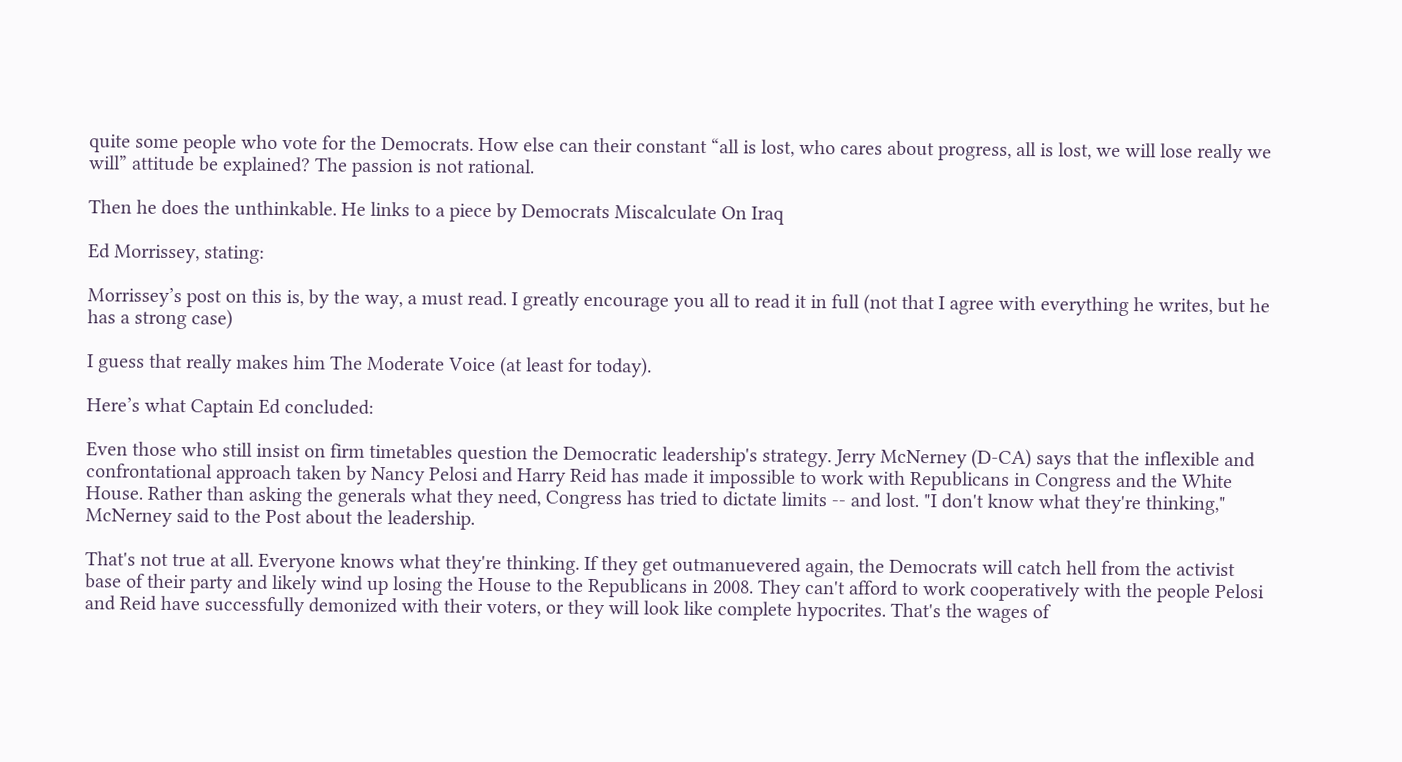quite some people who vote for the Democrats. How else can their constant “all is lost, who cares about progress, all is lost, we will lose really we will” attitude be explained? The passion is not rational.

Then he does the unthinkable. He links to a piece by Democrats Miscalculate On Iraq

Ed Morrissey, stating:

Morrissey’s post on this is, by the way, a must read. I greatly encourage you all to read it in full (not that I agree with everything he writes, but he has a strong case)

I guess that really makes him The Moderate Voice (at least for today).

Here’s what Captain Ed concluded:

Even those who still insist on firm timetables question the Democratic leadership's strategy. Jerry McNerney (D-CA) says that the inflexible and confrontational approach taken by Nancy Pelosi and Harry Reid has made it impossible to work with Republicans in Congress and the White House. Rather than asking the generals what they need, Congress has tried to dictate limits -- and lost. "I don't know what they're thinking," McNerney said to the Post about the leadership.

That's not true at all. Everyone knows what they're thinking. If they get outmanuevered again, the Democrats will catch hell from the activist base of their party and likely wind up losing the House to the Republicans in 2008. They can't afford to work cooperatively with the people Pelosi and Reid have successfully demonized with their voters, or they will look like complete hypocrites. That's the wages of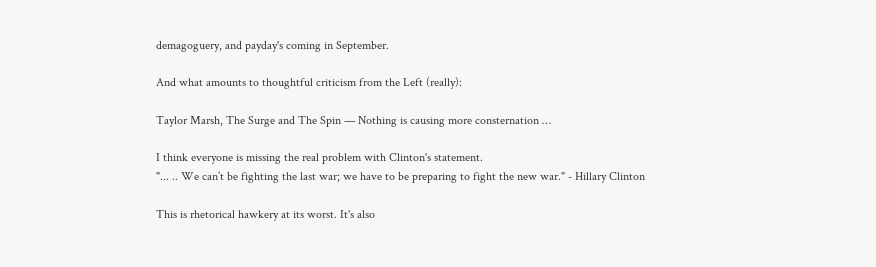demagoguery, and payday's coming in September.

And what amounts to thoughtful criticism from the Left (really):

Taylor Marsh, The Surge and The Spin — Nothing is causing more consternation …

I think everyone is missing the real problem with Clinton's statement.
"... .. We can’t be fighting the last war; we have to be preparing to fight the new war." - Hillary Clinton

This is rhetorical hawkery at its worst. It's also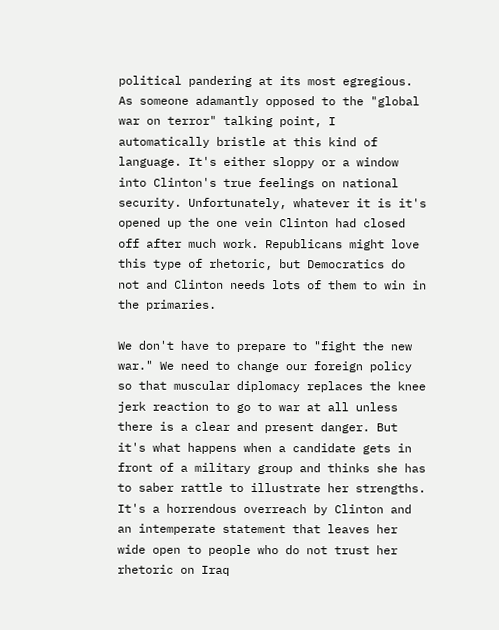political pandering at its most egregious. As someone adamantly opposed to the "global war on terror" talking point, I automatically bristle at this kind of language. It's either sloppy or a window into Clinton's true feelings on national security. Unfortunately, whatever it is it's opened up the one vein Clinton had closed off after much work. Republicans might love this type of rhetoric, but Democratics do not and Clinton needs lots of them to win in the primaries.

We don't have to prepare to "fight the new war." We need to change our foreign policy so that muscular diplomacy replaces the knee jerk reaction to go to war at all unless there is a clear and present danger. But it's what happens when a candidate gets in front of a military group and thinks she has to saber rattle to illustrate her strengths. It's a horrendous overreach by Clinton and an intemperate statement that leaves her wide open to people who do not trust her rhetoric on Iraq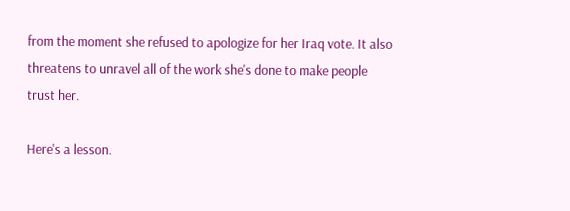from the moment she refused to apologize for her Iraq vote. It also threatens to unravel all of the work she's done to make people trust her.

Here's a lesson.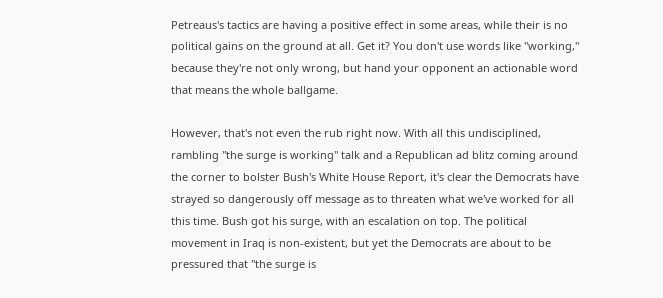Petreaus's tactics are having a positive effect in some areas, while their is no political gains on the ground at all. Get it? You don't use words like "working," because they're not only wrong, but hand your opponent an actionable word that means the whole ballgame.

However, that's not even the rub right now. With all this undisciplined, rambling "the surge is working" talk and a Republican ad blitz coming around the corner to bolster Bush's White House Report, it's clear the Democrats have strayed so dangerously off message as to threaten what we've worked for all this time. Bush got his surge, with an escalation on top. The political movement in Iraq is non-existent, but yet the Democrats are about to be pressured that "the surge is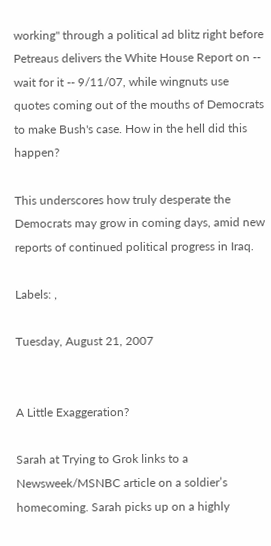working" through a political ad blitz right before Petreaus delivers the White House Report on -- wait for it -- 9/11/07, while wingnuts use quotes coming out of the mouths of Democrats to make Bush's case. How in the hell did this happen?

This underscores how truly desperate the Democrats may grow in coming days, amid new reports of continued political progress in Iraq.

Labels: ,

Tuesday, August 21, 2007


A Little Exaggeration?

Sarah at Trying to Grok links to a Newsweek/MSNBC article on a soldier’s homecoming. Sarah picks up on a highly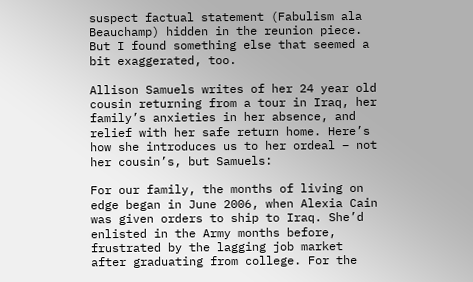suspect factual statement (Fabulism ala Beauchamp) hidden in the reunion piece. But I found something else that seemed a bit exaggerated, too.

Allison Samuels writes of her 24 year old cousin returning from a tour in Iraq, her family’s anxieties in her absence, and relief with her safe return home. Here’s how she introduces us to her ordeal – not her cousin’s, but Samuels:

For our family, the months of living on edge began in June 2006, when Alexia Cain was given orders to ship to Iraq. She’d enlisted in the Army months before, frustrated by the lagging job market after graduating from college. For the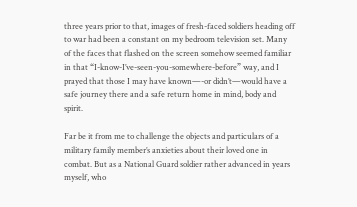three years prior to that, images of fresh-faced soldiers heading off to war had been a constant on my bedroom television set. Many of the faces that flashed on the screen somehow seemed familiar in that “I-know-I’ve-seen-you-somewhere-before” way, and I prayed that those I may have known—-or didn’t—would have a safe journey there and a safe return home in mind, body and spirit.

Far be it from me to challenge the objects and particulars of a military family member’s anxieties about their loved one in combat. But as a National Guard soldier rather advanced in years myself, who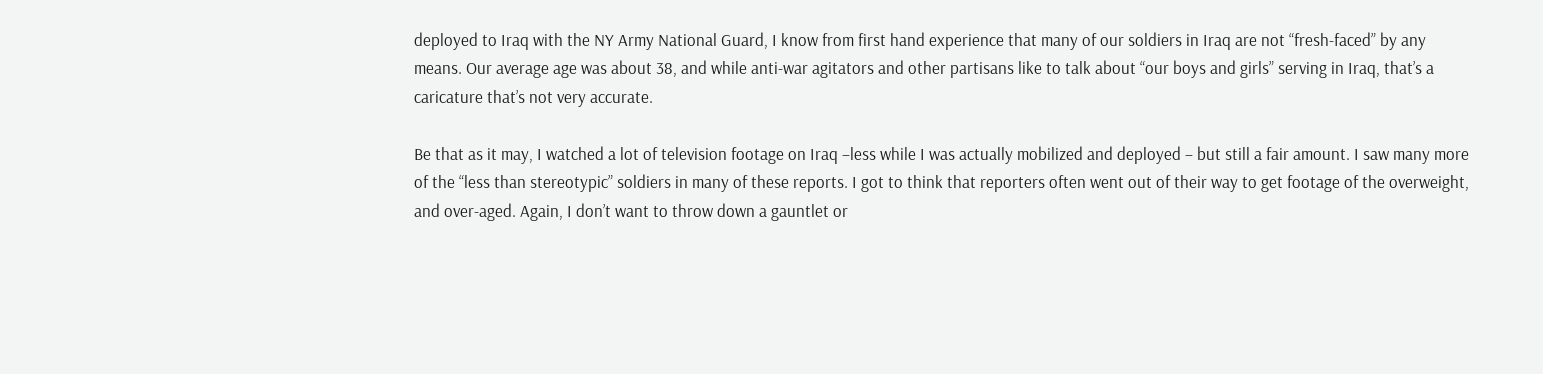deployed to Iraq with the NY Army National Guard, I know from first hand experience that many of our soldiers in Iraq are not “fresh-faced” by any means. Our average age was about 38, and while anti-war agitators and other partisans like to talk about “our boys and girls” serving in Iraq, that’s a caricature that’s not very accurate.

Be that as it may, I watched a lot of television footage on Iraq –less while I was actually mobilized and deployed – but still a fair amount. I saw many more of the “less than stereotypic” soldiers in many of these reports. I got to think that reporters often went out of their way to get footage of the overweight, and over-aged. Again, I don’t want to throw down a gauntlet or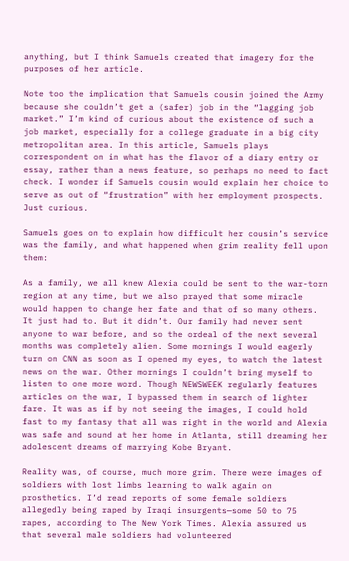anything, but I think Samuels created that imagery for the purposes of her article.

Note too the implication that Samuels cousin joined the Army because she couldn’t get a (safer) job in the “lagging job market.” I’m kind of curious about the existence of such a job market, especially for a college graduate in a big city metropolitan area. In this article, Samuels plays correspondent on in what has the flavor of a diary entry or essay, rather than a news feature, so perhaps no need to fact check. I wonder if Samuels cousin would explain her choice to serve as out of “frustration” with her employment prospects. Just curious.

Samuels goes on to explain how difficult her cousin’s service was the family, and what happened when grim reality fell upon them:

As a family, we all knew Alexia could be sent to the war-torn region at any time, but we also prayed that some miracle would happen to change her fate and that of so many others. It just had to. But it didn’t. Our family had never sent anyone to war before, and so the ordeal of the next several months was completely alien. Some mornings I would eagerly turn on CNN as soon as I opened my eyes, to watch the latest news on the war. Other mornings I couldn’t bring myself to listen to one more word. Though NEWSWEEK regularly features articles on the war, I bypassed them in search of lighter fare. It was as if by not seeing the images, I could hold fast to my fantasy that all was right in the world and Alexia was safe and sound at her home in Atlanta, still dreaming her adolescent dreams of marrying Kobe Bryant.

Reality was, of course, much more grim. There were images of soldiers with lost limbs learning to walk again on prosthetics. I’d read reports of some female soldiers allegedly being raped by Iraqi insurgents—some 50 to 75 rapes, according to The New York Times. Alexia assured us that several male soldiers had volunteered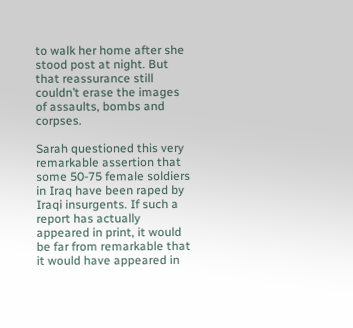to walk her home after she stood post at night. But that reassurance still couldn’t erase the images of assaults, bombs and corpses.

Sarah questioned this very remarkable assertion that some 50-75 female soldiers in Iraq have been raped by Iraqi insurgents. If such a report has actually appeared in print, it would be far from remarkable that it would have appeared in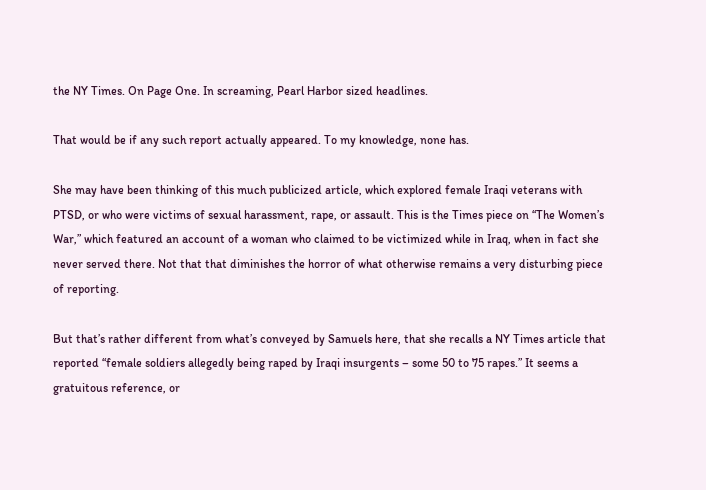the NY Times. On Page One. In screaming, Pearl Harbor sized headlines.

That would be if any such report actually appeared. To my knowledge, none has.

She may have been thinking of this much publicized article, which explored female Iraqi veterans with PTSD, or who were victims of sexual harassment, rape, or assault. This is the Times piece on “The Women’s War,” which featured an account of a woman who claimed to be victimized while in Iraq, when in fact she never served there. Not that that diminishes the horror of what otherwise remains a very disturbing piece of reporting.

But that’s rather different from what’s conveyed by Samuels here, that she recalls a NY Times article that reported “female soldiers allegedly being raped by Iraqi insurgents – some 50 to 75 rapes.” It seems a gratuitous reference, or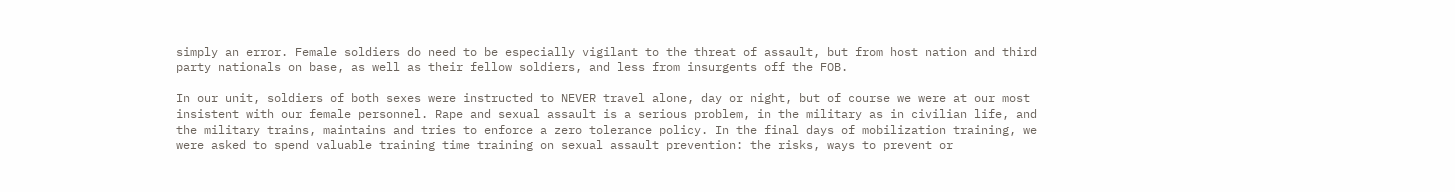simply an error. Female soldiers do need to be especially vigilant to the threat of assault, but from host nation and third party nationals on base, as well as their fellow soldiers, and less from insurgents off the FOB.

In our unit, soldiers of both sexes were instructed to NEVER travel alone, day or night, but of course we were at our most insistent with our female personnel. Rape and sexual assault is a serious problem, in the military as in civilian life, and the military trains, maintains and tries to enforce a zero tolerance policy. In the final days of mobilization training, we were asked to spend valuable training time training on sexual assault prevention: the risks, ways to prevent or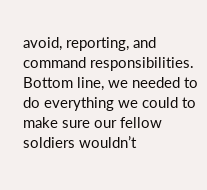avoid, reporting, and command responsibilities. Bottom line, we needed to do everything we could to make sure our fellow soldiers wouldn’t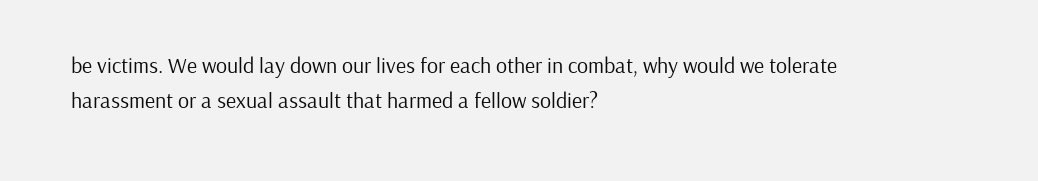be victims. We would lay down our lives for each other in combat, why would we tolerate harassment or a sexual assault that harmed a fellow soldier?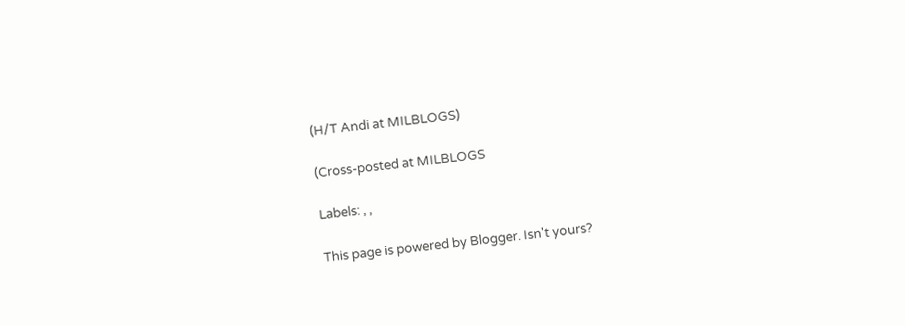(H/T Andi at MILBLOGS)

(Cross-posted at MILBLOGS

Labels: , ,

This page is powered by Blogger. Isn't yours?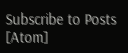Subscribe to Posts [Atom]